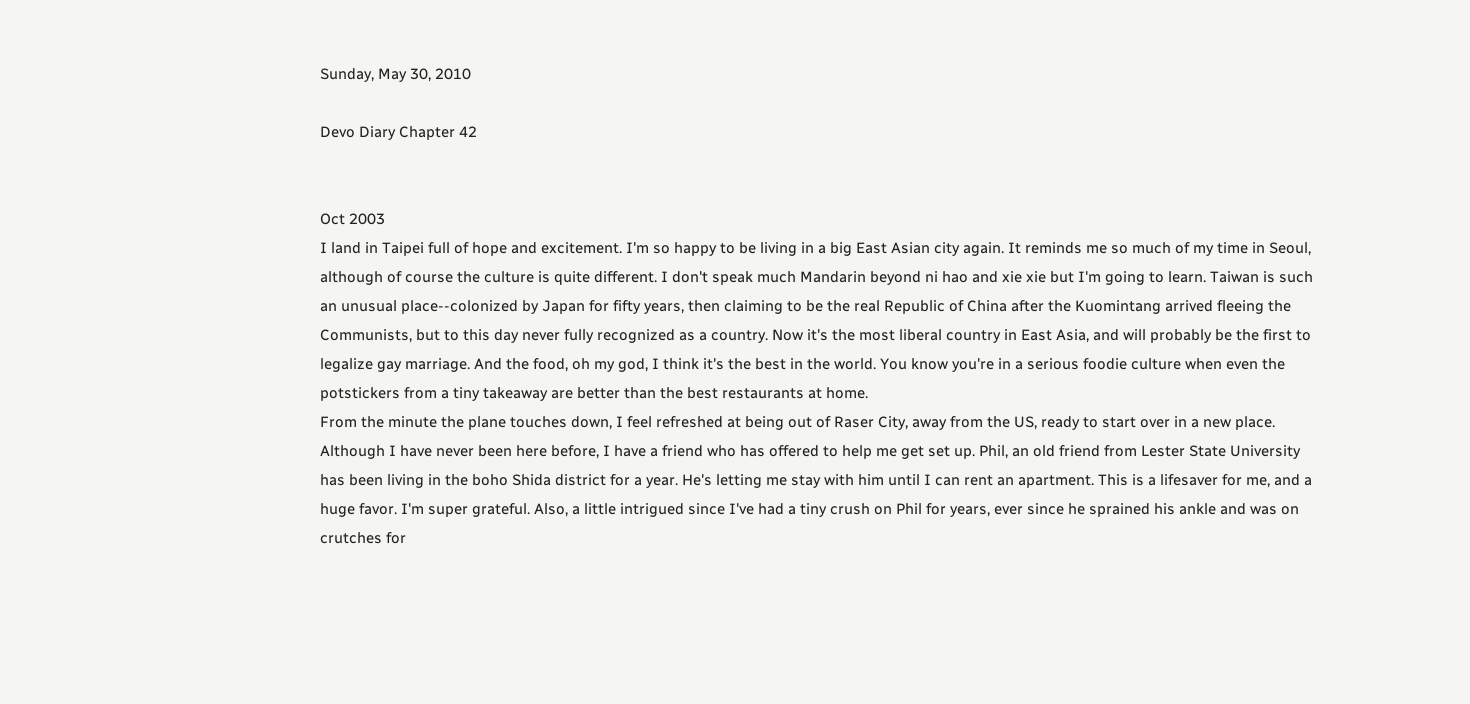Sunday, May 30, 2010

Devo Diary Chapter 42


Oct 2003
I land in Taipei full of hope and excitement. I'm so happy to be living in a big East Asian city again. It reminds me so much of my time in Seoul, although of course the culture is quite different. I don't speak much Mandarin beyond ni hao and xie xie but I'm going to learn. Taiwan is such an unusual place--colonized by Japan for fifty years, then claiming to be the real Republic of China after the Kuomintang arrived fleeing the Communists, but to this day never fully recognized as a country. Now it's the most liberal country in East Asia, and will probably be the first to legalize gay marriage. And the food, oh my god, I think it's the best in the world. You know you're in a serious foodie culture when even the potstickers from a tiny takeaway are better than the best restaurants at home.
From the minute the plane touches down, I feel refreshed at being out of Raser City, away from the US, ready to start over in a new place.
Although I have never been here before, I have a friend who has offered to help me get set up. Phil, an old friend from Lester State University has been living in the boho Shida district for a year. He's letting me stay with him until I can rent an apartment. This is a lifesaver for me, and a huge favor. I'm super grateful. Also, a little intrigued since I've had a tiny crush on Phil for years, ever since he sprained his ankle and was on crutches for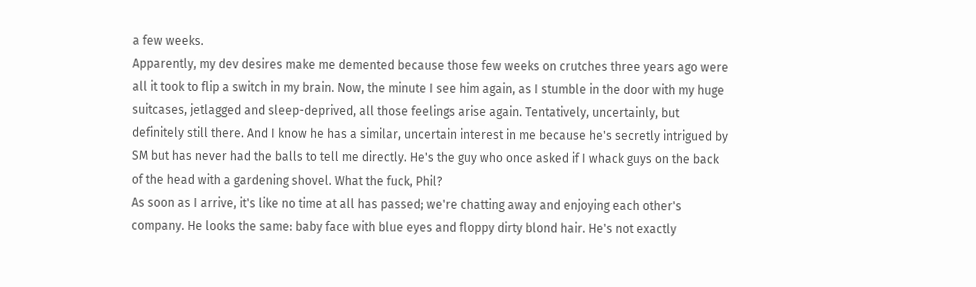a few weeks.
Apparently, my dev desires make me demented because those few weeks on crutches three years ago were all it took to flip a switch in my brain. Now, the minute I see him again, as I stumble in the door with my huge suitcases, jetlagged and sleep-deprived, all those feelings arise again. Tentatively, uncertainly, but definitely still there. And I know he has a similar, uncertain interest in me because he's secretly intrigued by SM but has never had the balls to tell me directly. He's the guy who once asked if I whack guys on the back of the head with a gardening shovel. What the fuck, Phil?
As soon as I arrive, it's like no time at all has passed; we're chatting away and enjoying each other's company. He looks the same: baby face with blue eyes and floppy dirty blond hair. He's not exactly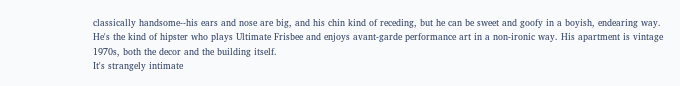classically handsome--his ears and nose are big, and his chin kind of receding, but he can be sweet and goofy in a boyish, endearing way. He's the kind of hipster who plays Ultimate Frisbee and enjoys avant-garde performance art in a non-ironic way. His apartment is vintage 1970s, both the decor and the building itself.
It's strangely intimate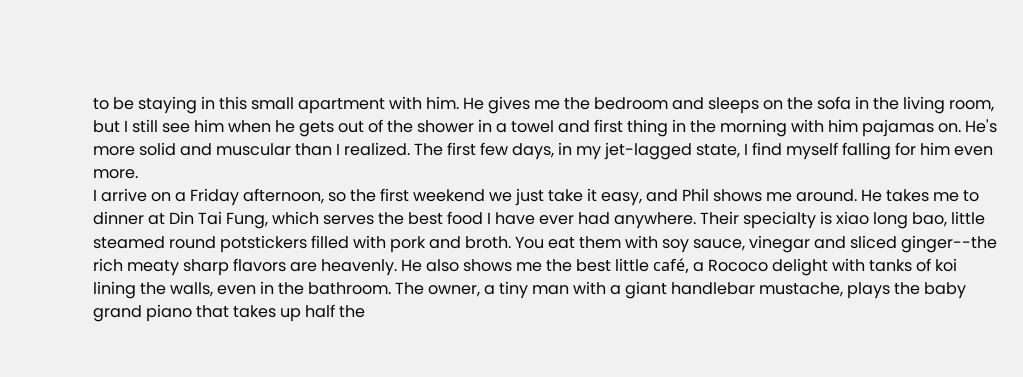to be staying in this small apartment with him. He gives me the bedroom and sleeps on the sofa in the living room, but I still see him when he gets out of the shower in a towel and first thing in the morning with him pajamas on. He's more solid and muscular than I realized. The first few days, in my jet-lagged state, I find myself falling for him even more.
I arrive on a Friday afternoon, so the first weekend we just take it easy, and Phil shows me around. He takes me to dinner at Din Tai Fung, which serves the best food I have ever had anywhere. Their specialty is xiao long bao, little steamed round potstickers filled with pork and broth. You eat them with soy sauce, vinegar and sliced ginger--the rich meaty sharp flavors are heavenly. He also shows me the best little café, a Rococo delight with tanks of koi lining the walls, even in the bathroom. The owner, a tiny man with a giant handlebar mustache, plays the baby grand piano that takes up half the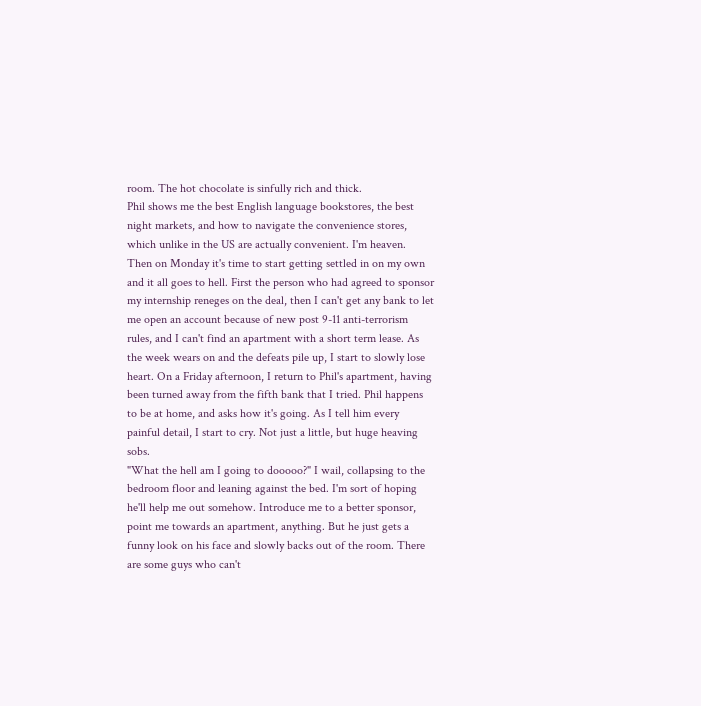room. The hot chocolate is sinfully rich and thick.
Phil shows me the best English language bookstores, the best night markets, and how to navigate the convenience stores, which unlike in the US are actually convenient. I'm heaven.
Then on Monday it's time to start getting settled in on my own and it all goes to hell. First the person who had agreed to sponsor my internship reneges on the deal, then I can't get any bank to let me open an account because of new post 9-11 anti-terrorism rules, and I can't find an apartment with a short term lease. As the week wears on and the defeats pile up, I start to slowly lose heart. On a Friday afternoon, I return to Phil's apartment, having been turned away from the fifth bank that I tried. Phil happens to be at home, and asks how it's going. As I tell him every painful detail, I start to cry. Not just a little, but huge heaving sobs.
"What the hell am I going to dooooo?" I wail, collapsing to the bedroom floor and leaning against the bed. I'm sort of hoping he'll help me out somehow. Introduce me to a better sponsor, point me towards an apartment, anything. But he just gets a funny look on his face and slowly backs out of the room. There are some guys who can't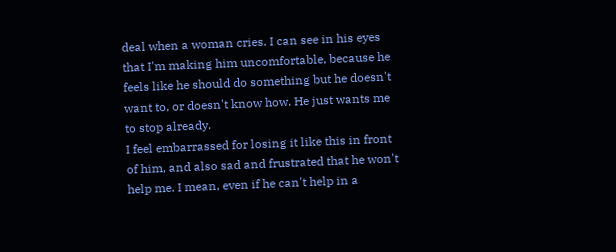deal when a woman cries. I can see in his eyes that I'm making him uncomfortable, because he feels like he should do something but he doesn't want to, or doesn't know how. He just wants me to stop already.
I feel embarrassed for losing it like this in front of him, and also sad and frustrated that he won't help me. I mean, even if he can't help in a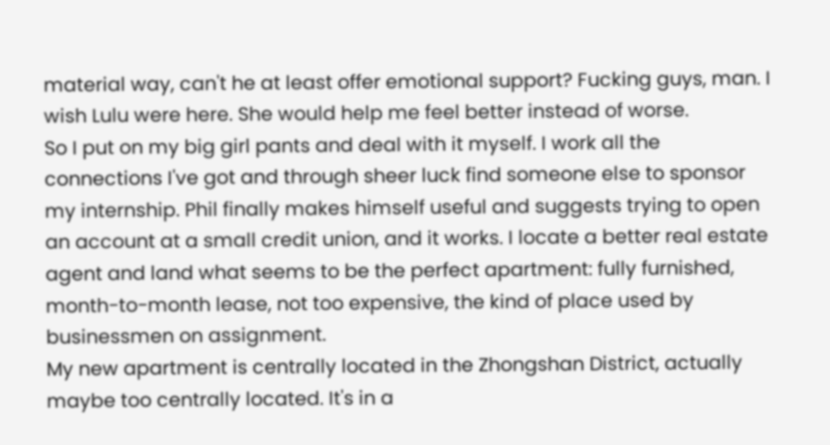material way, can't he at least offer emotional support? Fucking guys, man. I wish Lulu were here. She would help me feel better instead of worse.
So I put on my big girl pants and deal with it myself. I work all the connections I've got and through sheer luck find someone else to sponsor my internship. Phil finally makes himself useful and suggests trying to open an account at a small credit union, and it works. I locate a better real estate agent and land what seems to be the perfect apartment: fully furnished, month-to-month lease, not too expensive, the kind of place used by businessmen on assignment.
My new apartment is centrally located in the Zhongshan District, actually maybe too centrally located. It's in a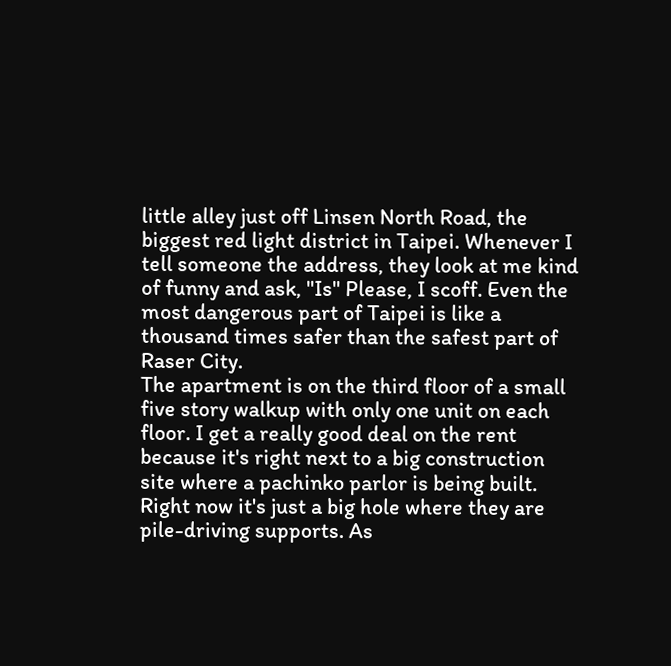little alley just off Linsen North Road, the biggest red light district in Taipei. Whenever I tell someone the address, they look at me kind of funny and ask, "Is" Please, I scoff. Even the most dangerous part of Taipei is like a thousand times safer than the safest part of Raser City.
The apartment is on the third floor of a small five story walkup with only one unit on each floor. I get a really good deal on the rent because it's right next to a big construction site where a pachinko parlor is being built. Right now it's just a big hole where they are pile-driving supports. As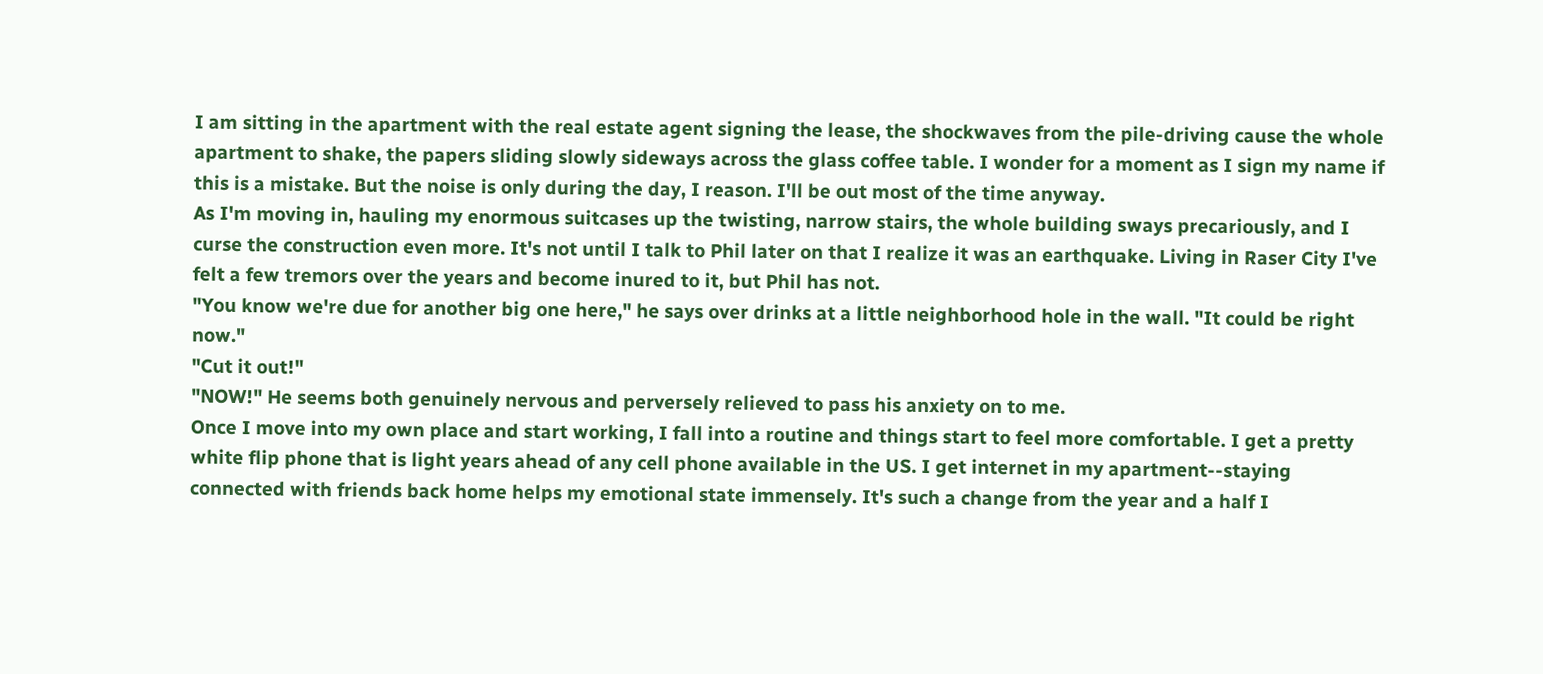I am sitting in the apartment with the real estate agent signing the lease, the shockwaves from the pile-driving cause the whole apartment to shake, the papers sliding slowly sideways across the glass coffee table. I wonder for a moment as I sign my name if this is a mistake. But the noise is only during the day, I reason. I'll be out most of the time anyway.
As I'm moving in, hauling my enormous suitcases up the twisting, narrow stairs, the whole building sways precariously, and I curse the construction even more. It's not until I talk to Phil later on that I realize it was an earthquake. Living in Raser City I've felt a few tremors over the years and become inured to it, but Phil has not.
"You know we're due for another big one here," he says over drinks at a little neighborhood hole in the wall. "It could be right now."
"Cut it out!"
"NOW!" He seems both genuinely nervous and perversely relieved to pass his anxiety on to me.
Once I move into my own place and start working, I fall into a routine and things start to feel more comfortable. I get a pretty white flip phone that is light years ahead of any cell phone available in the US. I get internet in my apartment--staying connected with friends back home helps my emotional state immensely. It's such a change from the year and a half I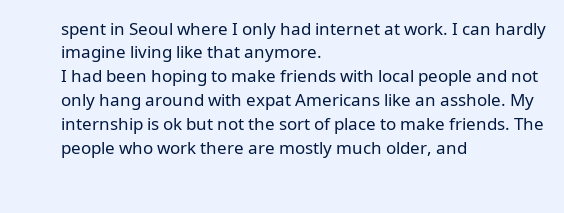spent in Seoul where I only had internet at work. I can hardly imagine living like that anymore.
I had been hoping to make friends with local people and not only hang around with expat Americans like an asshole. My internship is ok but not the sort of place to make friends. The people who work there are mostly much older, and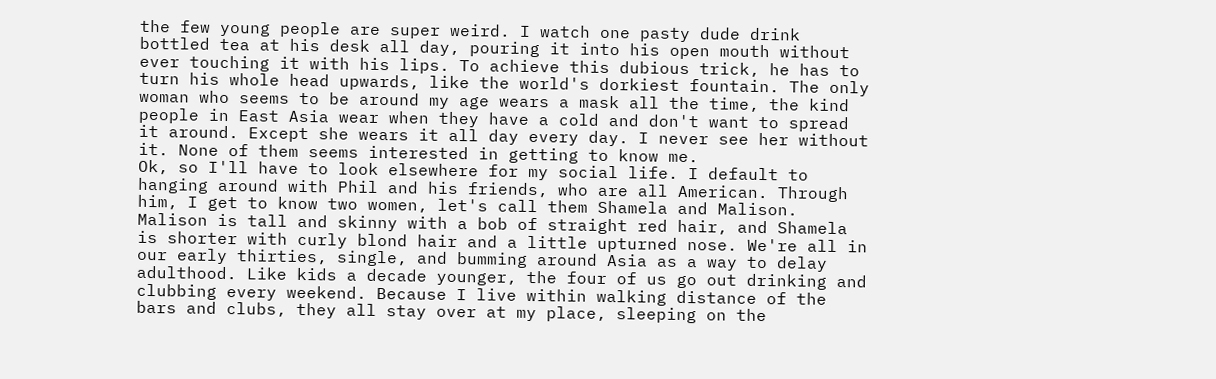the few young people are super weird. I watch one pasty dude drink bottled tea at his desk all day, pouring it into his open mouth without ever touching it with his lips. To achieve this dubious trick, he has to turn his whole head upwards, like the world's dorkiest fountain. The only woman who seems to be around my age wears a mask all the time, the kind people in East Asia wear when they have a cold and don't want to spread it around. Except she wears it all day every day. I never see her without it. None of them seems interested in getting to know me.
Ok, so I'll have to look elsewhere for my social life. I default to hanging around with Phil and his friends, who are all American. Through him, I get to know two women, let's call them Shamela and Malison. Malison is tall and skinny with a bob of straight red hair, and Shamela is shorter with curly blond hair and a little upturned nose. We're all in our early thirties, single, and bumming around Asia as a way to delay adulthood. Like kids a decade younger, the four of us go out drinking and clubbing every weekend. Because I live within walking distance of the bars and clubs, they all stay over at my place, sleeping on the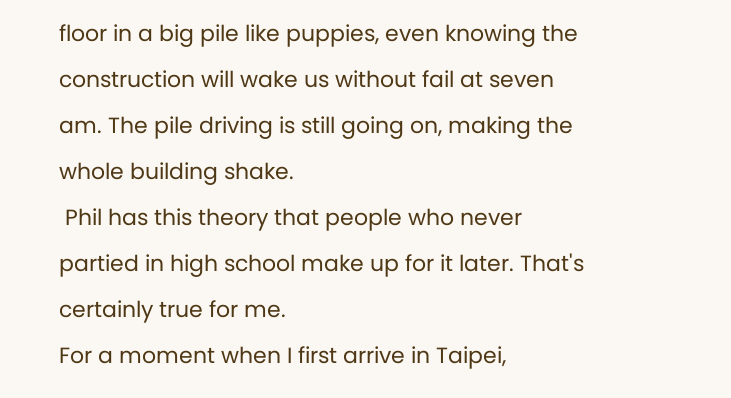floor in a big pile like puppies, even knowing the construction will wake us without fail at seven am. The pile driving is still going on, making the whole building shake.
 Phil has this theory that people who never partied in high school make up for it later. That's certainly true for me.
For a moment when I first arrive in Taipei,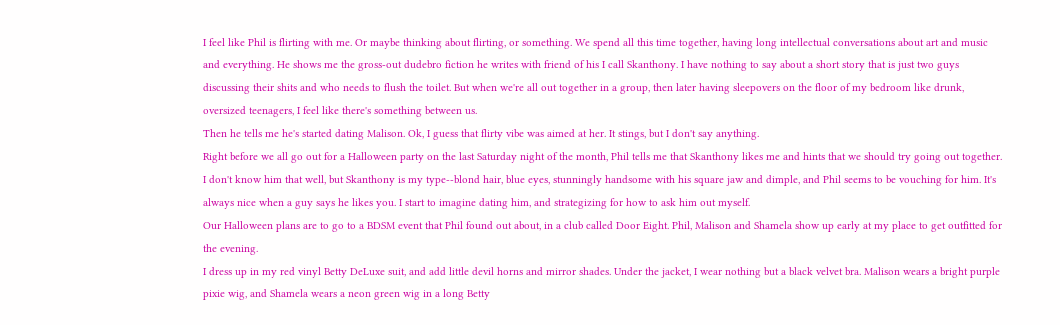I feel like Phil is flirting with me. Or maybe thinking about flirting, or something. We spend all this time together, having long intellectual conversations about art and music and everything. He shows me the gross-out dudebro fiction he writes with friend of his I call Skanthony. I have nothing to say about a short story that is just two guys discussing their shits and who needs to flush the toilet. But when we're all out together in a group, then later having sleepovers on the floor of my bedroom like drunk, oversized teenagers, I feel like there's something between us.
Then he tells me he's started dating Malison. Ok, I guess that flirty vibe was aimed at her. It stings, but I don't say anything.
Right before we all go out for a Halloween party on the last Saturday night of the month, Phil tells me that Skanthony likes me and hints that we should try going out together. I don't know him that well, but Skanthony is my type--blond hair, blue eyes, stunningly handsome with his square jaw and dimple, and Phil seems to be vouching for him. It's always nice when a guy says he likes you. I start to imagine dating him, and strategizing for how to ask him out myself.
Our Halloween plans are to go to a BDSM event that Phil found out about, in a club called Door Eight. Phil, Malison and Shamela show up early at my place to get outfitted for the evening.
I dress up in my red vinyl Betty DeLuxe suit, and add little devil horns and mirror shades. Under the jacket, I wear nothing but a black velvet bra. Malison wears a bright purple pixie wig, and Shamela wears a neon green wig in a long Betty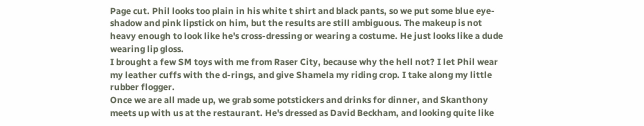Page cut. Phil looks too plain in his white t shirt and black pants, so we put some blue eye-shadow and pink lipstick on him, but the results are still ambiguous. The makeup is not heavy enough to look like he's cross-dressing or wearing a costume. He just looks like a dude wearing lip gloss.
I brought a few SM toys with me from Raser City, because why the hell not? I let Phil wear my leather cuffs with the d-rings, and give Shamela my riding crop. I take along my little rubber flogger.
Once we are all made up, we grab some potstickers and drinks for dinner, and Skanthony meets up with us at the restaurant. He's dressed as David Beckham, and looking quite like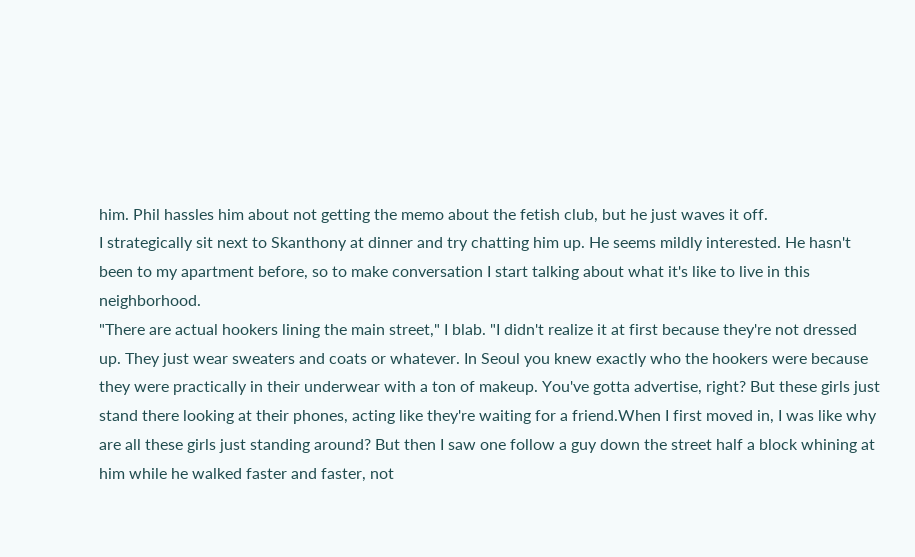him. Phil hassles him about not getting the memo about the fetish club, but he just waves it off.
I strategically sit next to Skanthony at dinner and try chatting him up. He seems mildly interested. He hasn't been to my apartment before, so to make conversation I start talking about what it's like to live in this neighborhood.
"There are actual hookers lining the main street," I blab. "I didn't realize it at first because they're not dressed up. They just wear sweaters and coats or whatever. In Seoul you knew exactly who the hookers were because they were practically in their underwear with a ton of makeup. You've gotta advertise, right? But these girls just stand there looking at their phones, acting like they're waiting for a friend.When I first moved in, I was like why are all these girls just standing around? But then I saw one follow a guy down the street half a block whining at him while he walked faster and faster, not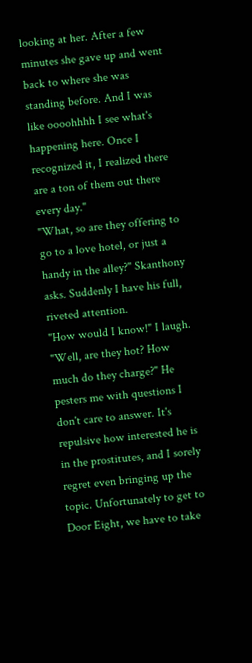looking at her. After a few minutes she gave up and went back to where she was standing before. And I was like oooohhhh I see what's happening here. Once I recognized it, I realized there are a ton of them out there every day."
"What, so are they offering to go to a love hotel, or just a handy in the alley?" Skanthony asks. Suddenly I have his full, riveted attention.
"How would I know!" I laugh.
"Well, are they hot? How much do they charge?" He pesters me with questions I don't care to answer. It's repulsive how interested he is in the prostitutes, and I sorely regret even bringing up the topic. Unfortunately to get to Door Eight, we have to take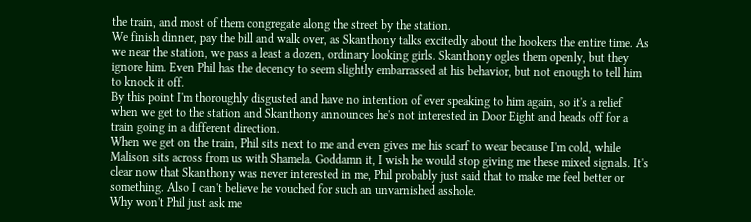the train, and most of them congregate along the street by the station.
We finish dinner, pay the bill and walk over, as Skanthony talks excitedly about the hookers the entire time. As we near the station, we pass a least a dozen, ordinary looking girls. Skanthony ogles them openly, but they ignore him. Even Phil has the decency to seem slightly embarrassed at his behavior, but not enough to tell him to knock it off.
By this point I'm thoroughly disgusted and have no intention of ever speaking to him again, so it's a relief when we get to the station and Skanthony announces he's not interested in Door Eight and heads off for a train going in a different direction.
When we get on the train, Phil sits next to me and even gives me his scarf to wear because I'm cold, while Malison sits across from us with Shamela. Goddamn it, I wish he would stop giving me these mixed signals. It's clear now that Skanthony was never interested in me, Phil probably just said that to make me feel better or something. Also I can't believe he vouched for such an unvarnished asshole.
Why won't Phil just ask me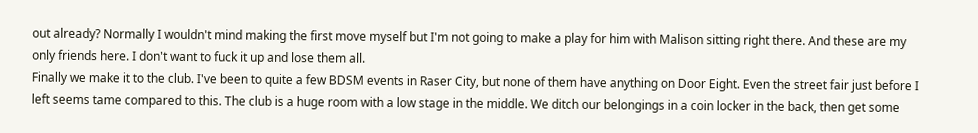out already? Normally I wouldn't mind making the first move myself but I'm not going to make a play for him with Malison sitting right there. And these are my only friends here. I don't want to fuck it up and lose them all.
Finally we make it to the club. I've been to quite a few BDSM events in Raser City, but none of them have anything on Door Eight. Even the street fair just before I left seems tame compared to this. The club is a huge room with a low stage in the middle. We ditch our belongings in a coin locker in the back, then get some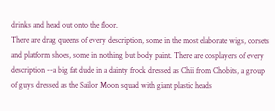drinks and head out onto the floor.
There are drag queens of every description, some in the most elaborate wigs, corsets and platform shoes, some in nothing but body paint. There are cosplayers of every description --a big fat dude in a dainty frock dressed as Chii from Chobits, a group of guys dressed as the Sailor Moon squad with giant plastic heads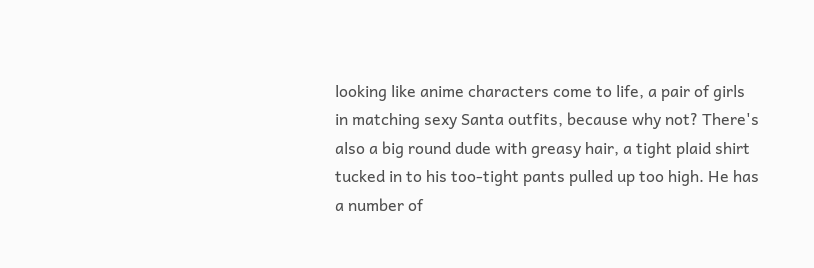looking like anime characters come to life, a pair of girls in matching sexy Santa outfits, because why not? There's also a big round dude with greasy hair, a tight plaid shirt tucked in to his too-tight pants pulled up too high. He has a number of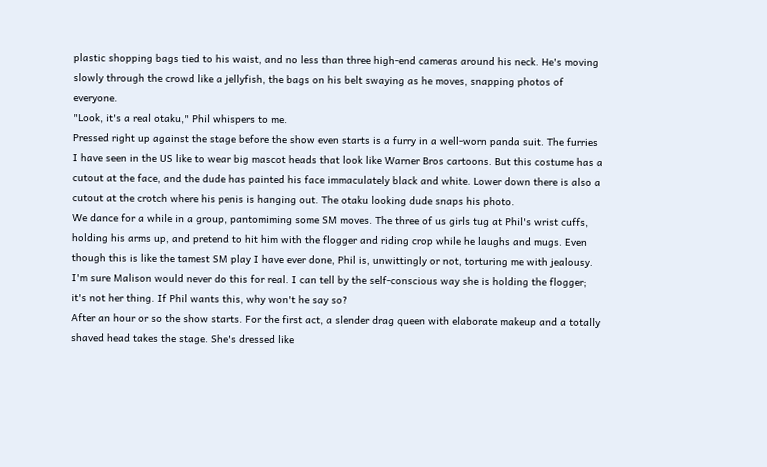plastic shopping bags tied to his waist, and no less than three high-end cameras around his neck. He's moving slowly through the crowd like a jellyfish, the bags on his belt swaying as he moves, snapping photos of everyone.
"Look, it's a real otaku," Phil whispers to me.
Pressed right up against the stage before the show even starts is a furry in a well-worn panda suit. The furries I have seen in the US like to wear big mascot heads that look like Warner Bros cartoons. But this costume has a cutout at the face, and the dude has painted his face immaculately black and white. Lower down there is also a cutout at the crotch where his penis is hanging out. The otaku looking dude snaps his photo.
We dance for a while in a group, pantomiming some SM moves. The three of us girls tug at Phil's wrist cuffs, holding his arms up, and pretend to hit him with the flogger and riding crop while he laughs and mugs. Even though this is like the tamest SM play I have ever done, Phil is, unwittingly or not, torturing me with jealousy. I'm sure Malison would never do this for real. I can tell by the self-conscious way she is holding the flogger; it's not her thing. If Phil wants this, why won't he say so?
After an hour or so the show starts. For the first act, a slender drag queen with elaborate makeup and a totally shaved head takes the stage. She's dressed like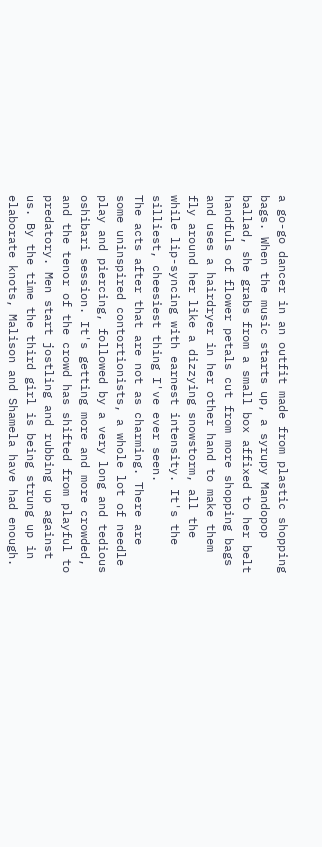a go-go dancer in an outfit made from plastic shopping bags. When the music starts up, a syrupy Mandopop ballad, she grabs from a small box affixed to her belt handfuls of flower petals cut from more shopping bags and uses a hairdryer in her other hand to make them fly around her like a dizzying snowstorm, all the while lip-syncing with earnest intensity. It's the silliest, cheesiest thing I've ever seen.
The acts after that are not as charming. There are some uninspired contortionists, a whole lot of needle play and piercing, followed by a very long and tedious oshibari session. It's getting more and more crowded, and the tenor of the crowd has shifted from playful to predatory. Men start jostling and rubbing up against us. By the time the third girl is being strung up in elaborate knots, Malison and Shamela have had enough.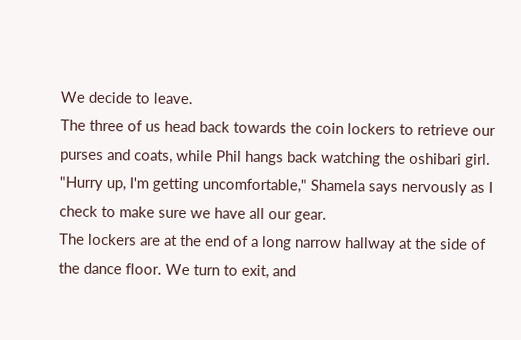We decide to leave.
The three of us head back towards the coin lockers to retrieve our purses and coats, while Phil hangs back watching the oshibari girl.
"Hurry up, I'm getting uncomfortable," Shamela says nervously as I check to make sure we have all our gear.
The lockers are at the end of a long narrow hallway at the side of the dance floor. We turn to exit, and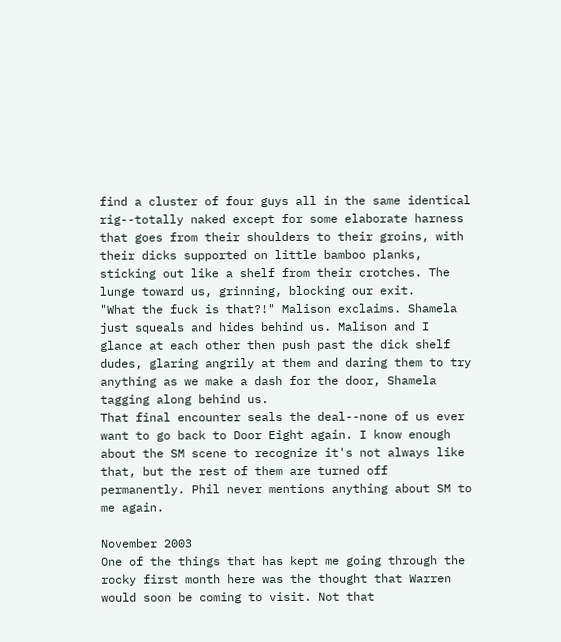find a cluster of four guys all in the same identical rig--totally naked except for some elaborate harness that goes from their shoulders to their groins, with their dicks supported on little bamboo planks, sticking out like a shelf from their crotches. The lunge toward us, grinning, blocking our exit.
"What the fuck is that?!" Malison exclaims. Shamela just squeals and hides behind us. Malison and I glance at each other then push past the dick shelf dudes, glaring angrily at them and daring them to try anything as we make a dash for the door, Shamela tagging along behind us.
That final encounter seals the deal--none of us ever want to go back to Door Eight again. I know enough about the SM scene to recognize it's not always like that, but the rest of them are turned off permanently. Phil never mentions anything about SM to me again.

November 2003
One of the things that has kept me going through the rocky first month here was the thought that Warren would soon be coming to visit. Not that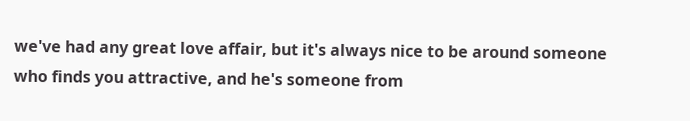we've had any great love affair, but it's always nice to be around someone who finds you attractive, and he's someone from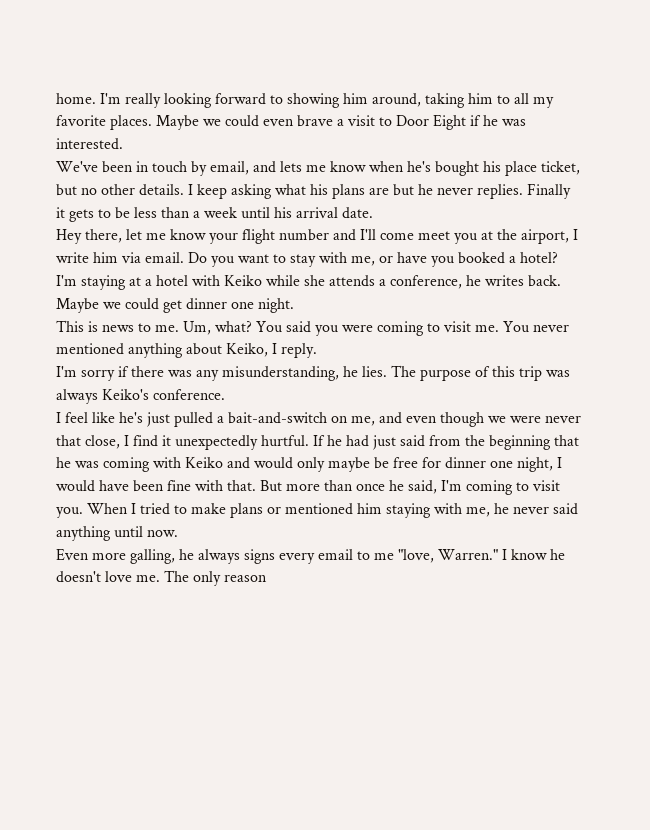home. I'm really looking forward to showing him around, taking him to all my favorite places. Maybe we could even brave a visit to Door Eight if he was interested.
We've been in touch by email, and lets me know when he's bought his place ticket, but no other details. I keep asking what his plans are but he never replies. Finally it gets to be less than a week until his arrival date.
Hey there, let me know your flight number and I'll come meet you at the airport, I write him via email. Do you want to stay with me, or have you booked a hotel?
I'm staying at a hotel with Keiko while she attends a conference, he writes back. Maybe we could get dinner one night.
This is news to me. Um, what? You said you were coming to visit me. You never mentioned anything about Keiko, I reply.
I'm sorry if there was any misunderstanding, he lies. The purpose of this trip was always Keiko's conference.
I feel like he's just pulled a bait-and-switch on me, and even though we were never that close, I find it unexpectedly hurtful. If he had just said from the beginning that he was coming with Keiko and would only maybe be free for dinner one night, I would have been fine with that. But more than once he said, I'm coming to visit you. When I tried to make plans or mentioned him staying with me, he never said anything until now.
Even more galling, he always signs every email to me "love, Warren." I know he doesn't love me. The only reason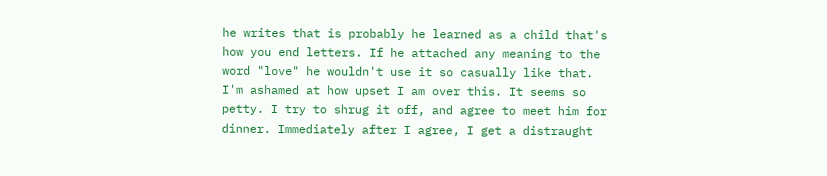he writes that is probably he learned as a child that's how you end letters. If he attached any meaning to the word "love" he wouldn't use it so casually like that.
I'm ashamed at how upset I am over this. It seems so petty. I try to shrug it off, and agree to meet him for dinner. Immediately after I agree, I get a distraught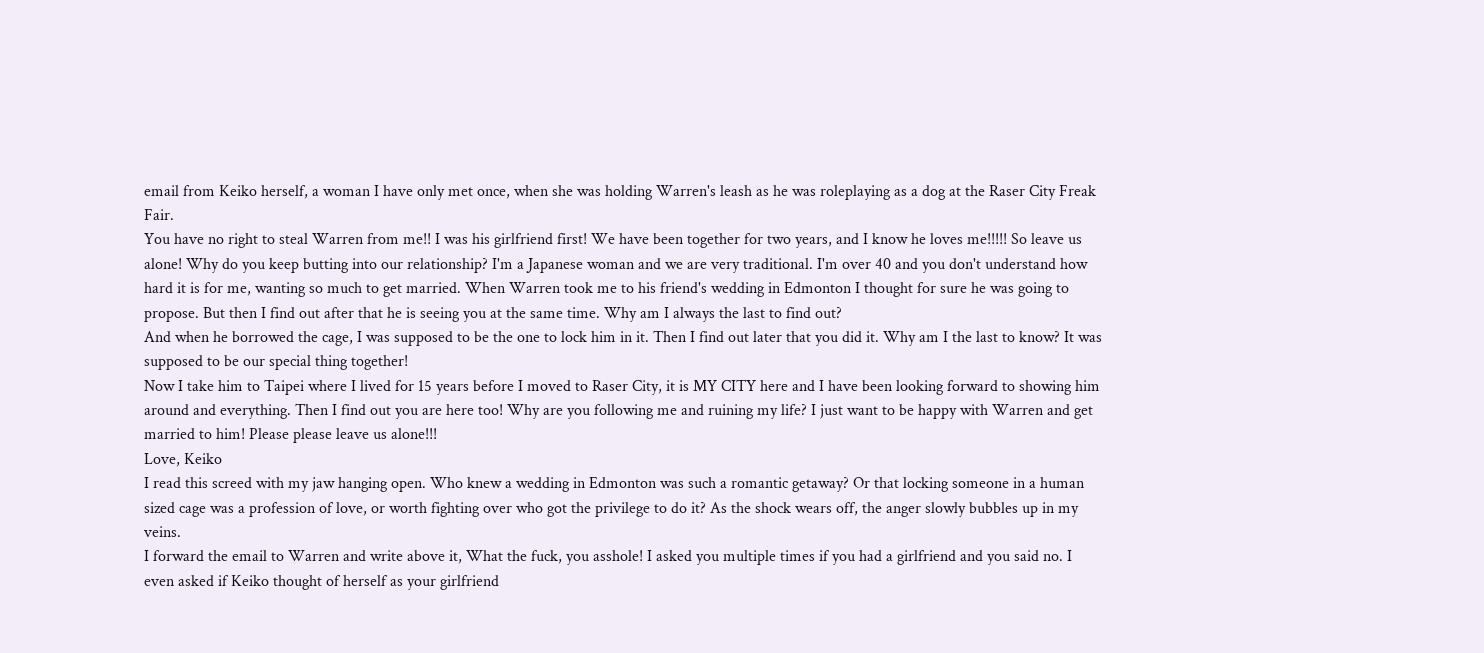email from Keiko herself, a woman I have only met once, when she was holding Warren's leash as he was roleplaying as a dog at the Raser City Freak Fair.
You have no right to steal Warren from me!! I was his girlfriend first! We have been together for two years, and I know he loves me!!!!! So leave us alone! Why do you keep butting into our relationship? I'm a Japanese woman and we are very traditional. I'm over 40 and you don't understand how hard it is for me, wanting so much to get married. When Warren took me to his friend's wedding in Edmonton I thought for sure he was going to propose. But then I find out after that he is seeing you at the same time. Why am I always the last to find out?
And when he borrowed the cage, I was supposed to be the one to lock him in it. Then I find out later that you did it. Why am I the last to know? It was supposed to be our special thing together!
Now I take him to Taipei where I lived for 15 years before I moved to Raser City, it is MY CITY here and I have been looking forward to showing him around and everything. Then I find out you are here too! Why are you following me and ruining my life? I just want to be happy with Warren and get married to him! Please please leave us alone!!!
Love, Keiko
I read this screed with my jaw hanging open. Who knew a wedding in Edmonton was such a romantic getaway? Or that locking someone in a human sized cage was a profession of love, or worth fighting over who got the privilege to do it? As the shock wears off, the anger slowly bubbles up in my veins.
I forward the email to Warren and write above it, What the fuck, you asshole! I asked you multiple times if you had a girlfriend and you said no. I even asked if Keiko thought of herself as your girlfriend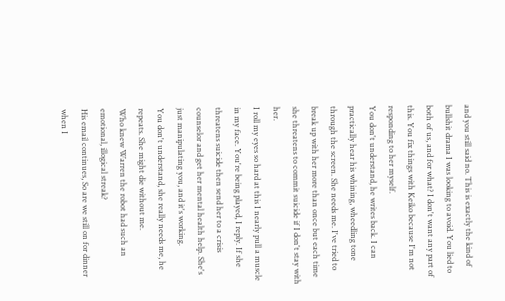and you still said no. This is exactly the kind of bullshit drama I was looking to avoid. You lied to both of us, and for what? I don't want any part of this. You fix things with Keiko because I'm not responding to her myself.
You don't understand, he writes back. I can practically hear his whining, wheedling tone through the screen. She needs me. I've tried to break up with her more than once but each time she threatens to commit suicide if I don't stay with her.
I roll my eyes so hard at this I nearly pull a muscle in my face. You're being played, I reply. If she threatens suicide then send her to a crisis counselor and get her mental health help. She's just manipulating you, and it's working.
You don't understand, she really needs me, he repeats. She might die without me.
Who knew Warren the robot had such an emotional, illogical streak?
His email continues, So are we still on for dinner when I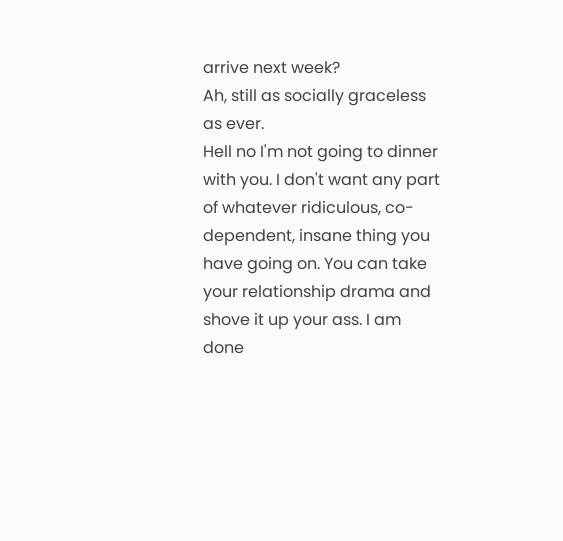arrive next week?
Ah, still as socially graceless as ever.
Hell no I'm not going to dinner with you. I don't want any part of whatever ridiculous, co-dependent, insane thing you have going on. You can take your relationship drama and shove it up your ass. I am done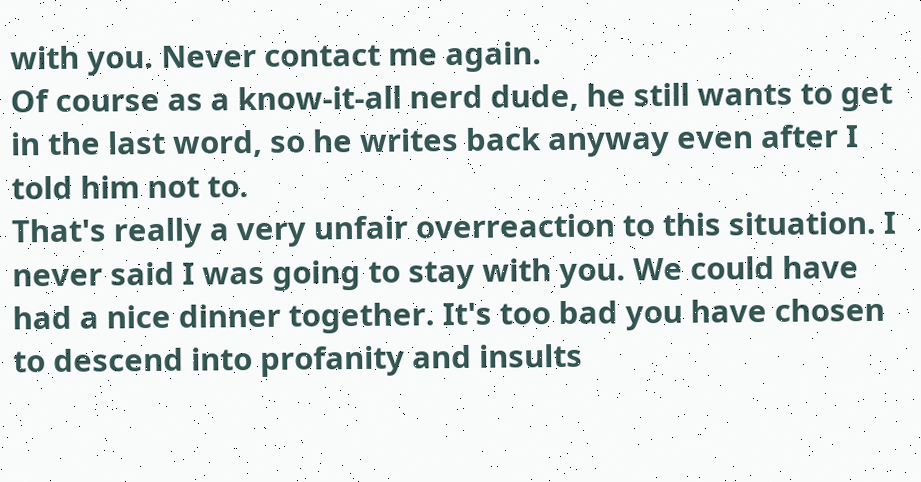with you. Never contact me again.
Of course as a know-it-all nerd dude, he still wants to get in the last word, so he writes back anyway even after I told him not to.
That's really a very unfair overreaction to this situation. I never said I was going to stay with you. We could have had a nice dinner together. It's too bad you have chosen to descend into profanity and insults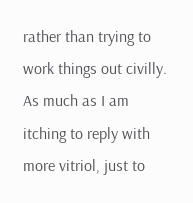rather than trying to work things out civilly.
As much as I am itching to reply with more vitriol, just to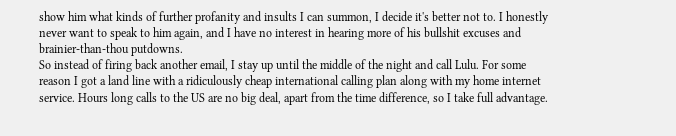show him what kinds of further profanity and insults I can summon, I decide it's better not to. I honestly never want to speak to him again, and I have no interest in hearing more of his bullshit excuses and brainier-than-thou putdowns.
So instead of firing back another email, I stay up until the middle of the night and call Lulu. For some reason I got a land line with a ridiculously cheap international calling plan along with my home internet service. Hours long calls to the US are no big deal, apart from the time difference, so I take full advantage.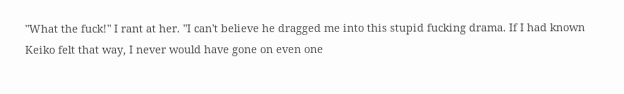"What the fuck!" I rant at her. "I can't believe he dragged me into this stupid fucking drama. If I had known Keiko felt that way, I never would have gone on even one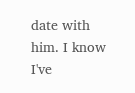date with him. I know I've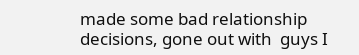made some bad relationship decisions, gone out with  guys I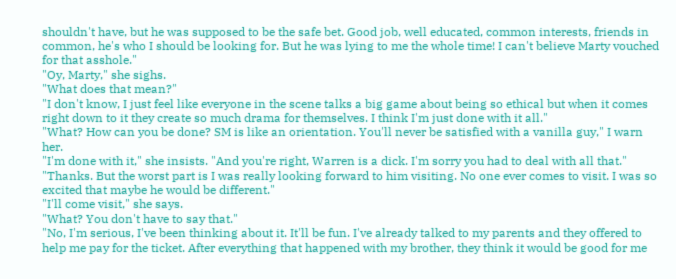shouldn't have, but he was supposed to be the safe bet. Good job, well educated, common interests, friends in common, he's who I should be looking for. But he was lying to me the whole time! I can't believe Marty vouched for that asshole."
"Oy, Marty," she sighs.
"What does that mean?"
"I don't know, I just feel like everyone in the scene talks a big game about being so ethical but when it comes right down to it they create so much drama for themselves. I think I'm just done with it all."
"What? How can you be done? SM is like an orientation. You'll never be satisfied with a vanilla guy," I warn her.
"I'm done with it," she insists. "And you're right, Warren is a dick. I'm sorry you had to deal with all that."
"Thanks. But the worst part is I was really looking forward to him visiting. No one ever comes to visit. I was so excited that maybe he would be different."
"I'll come visit," she says.
"What? You don't have to say that."
"No, I'm serious, I've been thinking about it. It'll be fun. I've already talked to my parents and they offered to help me pay for the ticket. After everything that happened with my brother, they think it would be good for me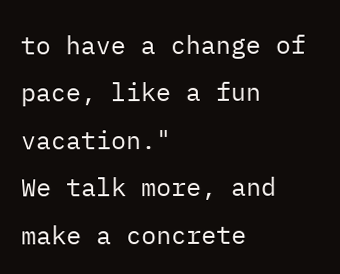to have a change of pace, like a fun vacation."
We talk more, and make a concrete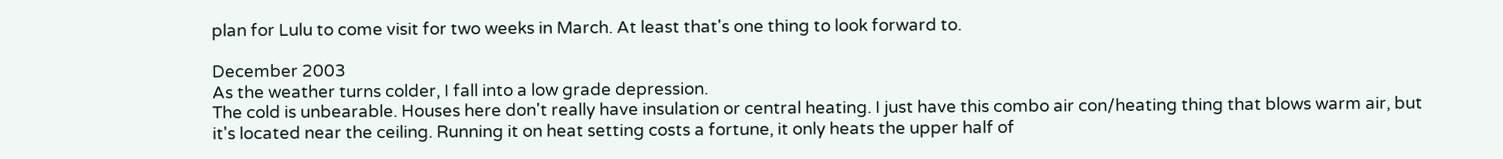plan for Lulu to come visit for two weeks in March. At least that's one thing to look forward to.

December 2003
As the weather turns colder, I fall into a low grade depression.
The cold is unbearable. Houses here don't really have insulation or central heating. I just have this combo air con/heating thing that blows warm air, but it's located near the ceiling. Running it on heat setting costs a fortune, it only heats the upper half of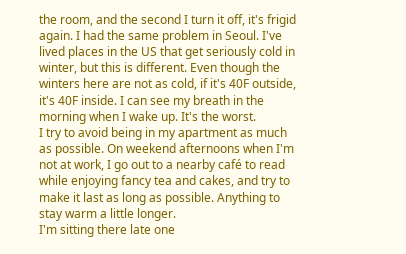the room, and the second I turn it off, it's frigid again. I had the same problem in Seoul. I've lived places in the US that get seriously cold in winter, but this is different. Even though the winters here are not as cold, if it's 40F outside, it's 40F inside. I can see my breath in the morning when I wake up. It's the worst.
I try to avoid being in my apartment as much as possible. On weekend afternoons when I'm not at work, I go out to a nearby café to read while enjoying fancy tea and cakes, and try to make it last as long as possible. Anything to stay warm a little longer.
I'm sitting there late one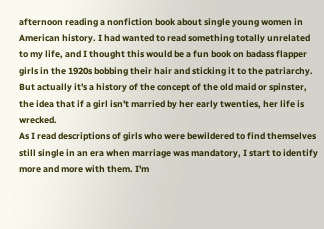afternoon reading a nonfiction book about single young women in American history. I had wanted to read something totally unrelated to my life, and I thought this would be a fun book on badass flapper girls in the 1920s bobbing their hair and sticking it to the patriarchy. But actually it's a history of the concept of the old maid or spinster, the idea that if a girl isn't married by her early twenties, her life is wrecked.
As I read descriptions of girls who were bewildered to find themselves still single in an era when marriage was mandatory, I start to identify more and more with them. I'm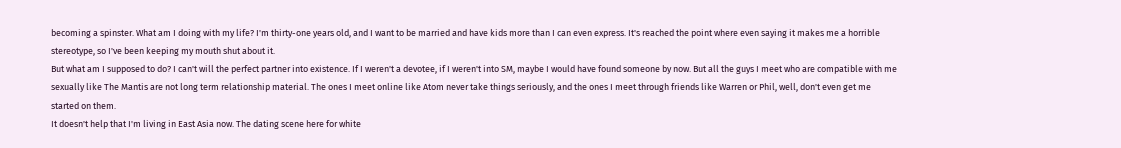becoming a spinster. What am I doing with my life? I'm thirty-one years old, and I want to be married and have kids more than I can even express. It's reached the point where even saying it makes me a horrible stereotype, so I've been keeping my mouth shut about it.
But what am I supposed to do? I can't will the perfect partner into existence. If I weren't a devotee, if I weren't into SM, maybe I would have found someone by now. But all the guys I meet who are compatible with me sexually like The Mantis are not long term relationship material. The ones I meet online like Atom never take things seriously, and the ones I meet through friends like Warren or Phil, well, don't even get me started on them.
It doesn't help that I'm living in East Asia now. The dating scene here for white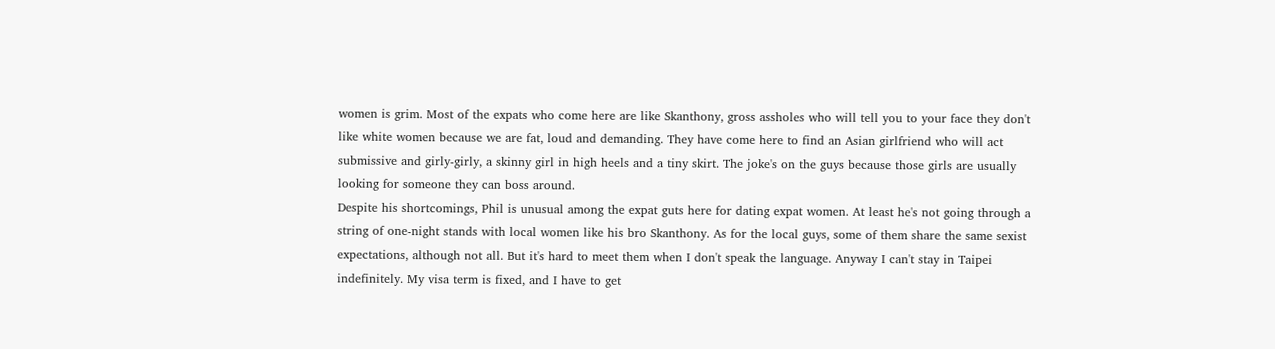women is grim. Most of the expats who come here are like Skanthony, gross assholes who will tell you to your face they don't like white women because we are fat, loud and demanding. They have come here to find an Asian girlfriend who will act submissive and girly-girly, a skinny girl in high heels and a tiny skirt. The joke's on the guys because those girls are usually looking for someone they can boss around.
Despite his shortcomings, Phil is unusual among the expat guts here for dating expat women. At least he's not going through a string of one-night stands with local women like his bro Skanthony. As for the local guys, some of them share the same sexist expectations, although not all. But it's hard to meet them when I don't speak the language. Anyway I can't stay in Taipei indefinitely. My visa term is fixed, and I have to get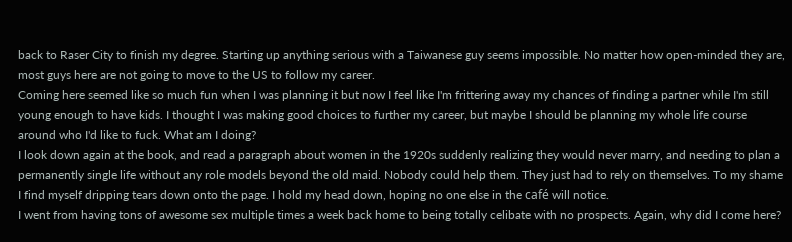back to Raser City to finish my degree. Starting up anything serious with a Taiwanese guy seems impossible. No matter how open-minded they are, most guys here are not going to move to the US to follow my career.
Coming here seemed like so much fun when I was planning it but now I feel like I'm frittering away my chances of finding a partner while I'm still young enough to have kids. I thought I was making good choices to further my career, but maybe I should be planning my whole life course around who I'd like to fuck. What am I doing?
I look down again at the book, and read a paragraph about women in the 1920s suddenly realizing they would never marry, and needing to plan a permanently single life without any role models beyond the old maid. Nobody could help them. They just had to rely on themselves. To my shame I find myself dripping tears down onto the page. I hold my head down, hoping no one else in the café will notice.
I went from having tons of awesome sex multiple times a week back home to being totally celibate with no prospects. Again, why did I come here?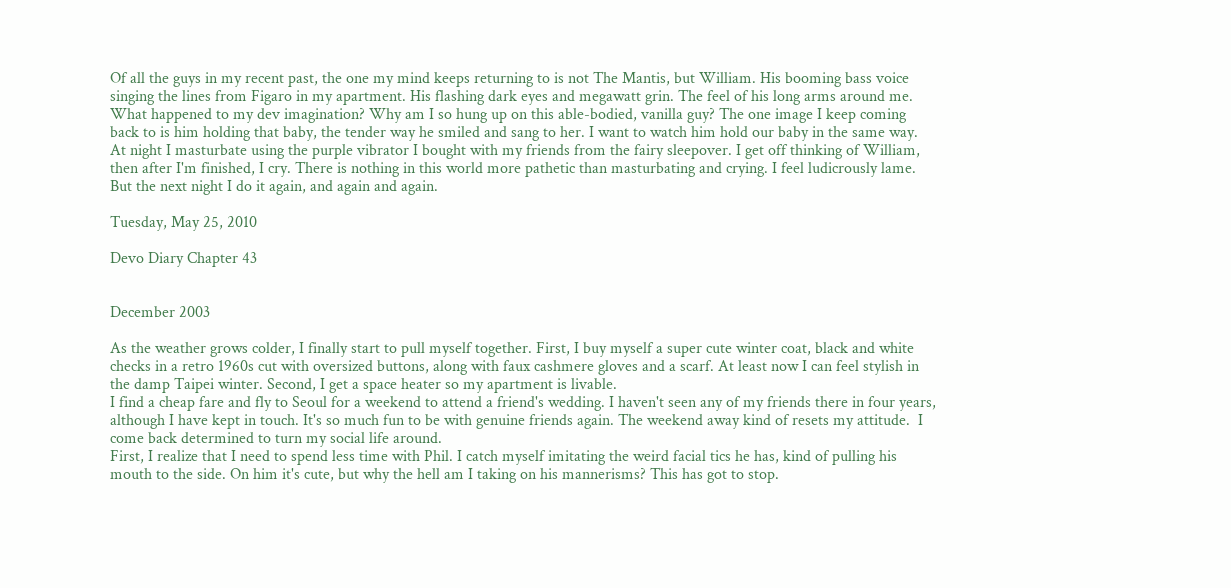Of all the guys in my recent past, the one my mind keeps returning to is not The Mantis, but William. His booming bass voice singing the lines from Figaro in my apartment. His flashing dark eyes and megawatt grin. The feel of his long arms around me. What happened to my dev imagination? Why am I so hung up on this able-bodied, vanilla guy? The one image I keep coming back to is him holding that baby, the tender way he smiled and sang to her. I want to watch him hold our baby in the same way.
At night I masturbate using the purple vibrator I bought with my friends from the fairy sleepover. I get off thinking of William, then after I'm finished, I cry. There is nothing in this world more pathetic than masturbating and crying. I feel ludicrously lame. But the next night I do it again, and again and again.

Tuesday, May 25, 2010

Devo Diary Chapter 43


December 2003

As the weather grows colder, I finally start to pull myself together. First, I buy myself a super cute winter coat, black and white checks in a retro 1960s cut with oversized buttons, along with faux cashmere gloves and a scarf. At least now I can feel stylish in the damp Taipei winter. Second, I get a space heater so my apartment is livable.
I find a cheap fare and fly to Seoul for a weekend to attend a friend's wedding. I haven't seen any of my friends there in four years, although I have kept in touch. It's so much fun to be with genuine friends again. The weekend away kind of resets my attitude.  I come back determined to turn my social life around.
First, I realize that I need to spend less time with Phil. I catch myself imitating the weird facial tics he has, kind of pulling his mouth to the side. On him it's cute, but why the hell am I taking on his mannerisms? This has got to stop.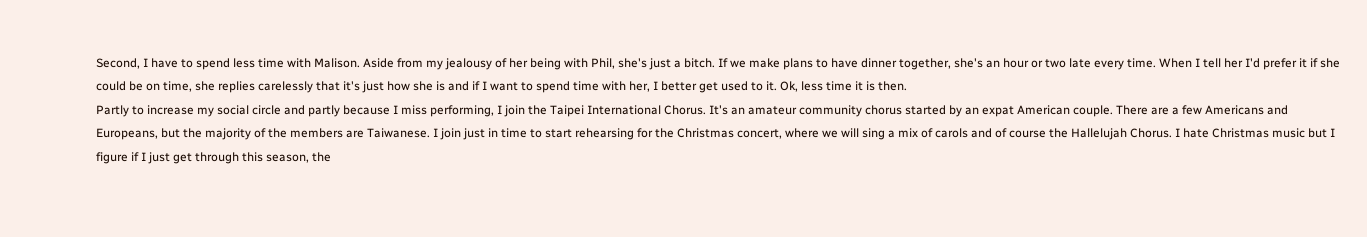Second, I have to spend less time with Malison. Aside from my jealousy of her being with Phil, she's just a bitch. If we make plans to have dinner together, she's an hour or two late every time. When I tell her I'd prefer it if she could be on time, she replies carelessly that it's just how she is and if I want to spend time with her, I better get used to it. Ok, less time it is then.
Partly to increase my social circle and partly because I miss performing, I join the Taipei International Chorus. It's an amateur community chorus started by an expat American couple. There are a few Americans and Europeans, but the majority of the members are Taiwanese. I join just in time to start rehearsing for the Christmas concert, where we will sing a mix of carols and of course the Hallelujah Chorus. I hate Christmas music but I figure if I just get through this season, the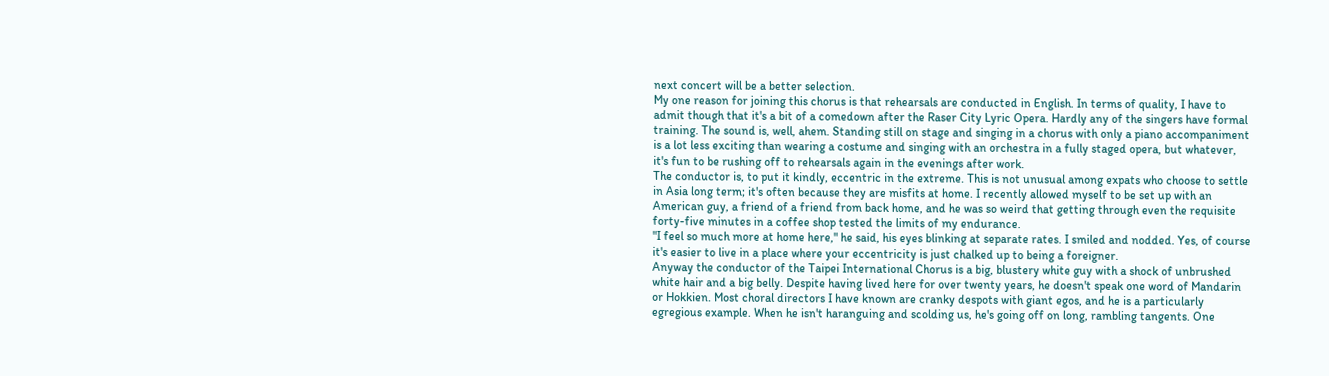next concert will be a better selection.
My one reason for joining this chorus is that rehearsals are conducted in English. In terms of quality, I have to admit though that it's a bit of a comedown after the Raser City Lyric Opera. Hardly any of the singers have formal training. The sound is, well, ahem. Standing still on stage and singing in a chorus with only a piano accompaniment is a lot less exciting than wearing a costume and singing with an orchestra in a fully staged opera, but whatever, it's fun to be rushing off to rehearsals again in the evenings after work.
The conductor is, to put it kindly, eccentric in the extreme. This is not unusual among expats who choose to settle in Asia long term; it's often because they are misfits at home. I recently allowed myself to be set up with an American guy, a friend of a friend from back home, and he was so weird that getting through even the requisite forty-five minutes in a coffee shop tested the limits of my endurance.
"I feel so much more at home here," he said, his eyes blinking at separate rates. I smiled and nodded. Yes, of course it's easier to live in a place where your eccentricity is just chalked up to being a foreigner.
Anyway the conductor of the Taipei International Chorus is a big, blustery white guy with a shock of unbrushed white hair and a big belly. Despite having lived here for over twenty years, he doesn't speak one word of Mandarin or Hokkien. Most choral directors I have known are cranky despots with giant egos, and he is a particularly egregious example. When he isn't haranguing and scolding us, he's going off on long, rambling tangents. One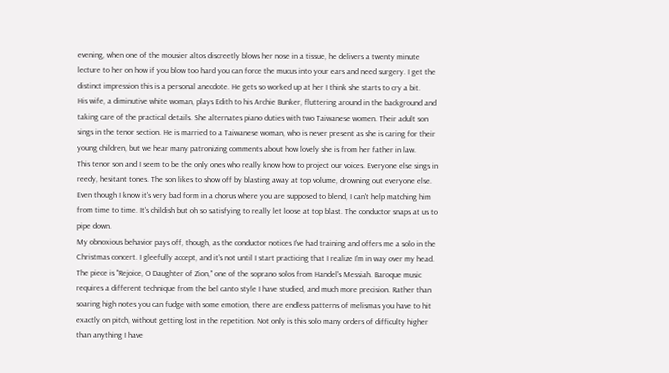evening, when one of the mousier altos discreetly blows her nose in a tissue, he delivers a twenty minute lecture to her on how if you blow too hard you can force the mucus into your ears and need surgery. I get the distinct impression this is a personal anecdote. He gets so worked up at her I think she starts to cry a bit.
His wife, a diminutive white woman, plays Edith to his Archie Bunker, fluttering around in the background and taking care of the practical details. She alternates piano duties with two Taiwanese women. Their adult son sings in the tenor section. He is married to a Taiwanese woman, who is never present as she is caring for their young children, but we hear many patronizing comments about how lovely she is from her father in law.
This tenor son and I seem to be the only ones who really know how to project our voices. Everyone else sings in reedy, hesitant tones. The son likes to show off by blasting away at top volume, drowning out everyone else. Even though I know it's very bad form in a chorus where you are supposed to blend, I can't help matching him from time to time. It's childish but oh so satisfying to really let loose at top blast. The conductor snaps at us to pipe down.
My obnoxious behavior pays off, though, as the conductor notices I've had training and offers me a solo in the Christmas concert. I gleefully accept, and it's not until I start practicing that I realize I'm in way over my head. The piece is "Rejoice, O Daughter of Zion," one of the soprano solos from Handel's Messiah. Baroque music requires a different technique from the bel canto style I have studied, and much more precision. Rather than soaring high notes you can fudge with some emotion, there are endless patterns of melismas you have to hit exactly on pitch, without getting lost in the repetition. Not only is this solo many orders of difficulty higher than anything I have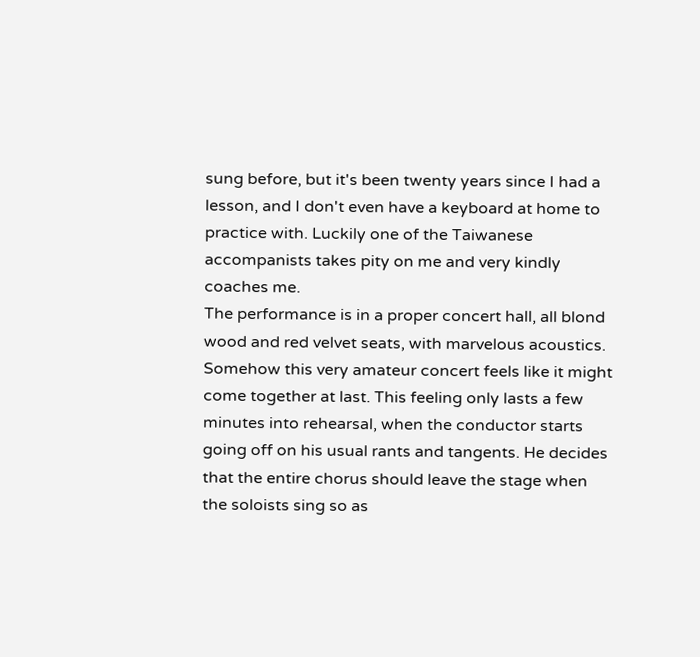sung before, but it's been twenty years since I had a lesson, and I don't even have a keyboard at home to practice with. Luckily one of the Taiwanese accompanists takes pity on me and very kindly coaches me.
The performance is in a proper concert hall, all blond wood and red velvet seats, with marvelous acoustics. Somehow this very amateur concert feels like it might come together at last. This feeling only lasts a few minutes into rehearsal, when the conductor starts going off on his usual rants and tangents. He decides that the entire chorus should leave the stage when the soloists sing so as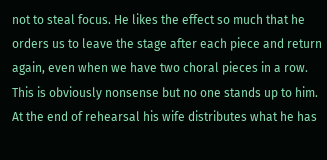not to steal focus. He likes the effect so much that he orders us to leave the stage after each piece and return again, even when we have two choral pieces in a row. This is obviously nonsense but no one stands up to him. At the end of rehearsal his wife distributes what he has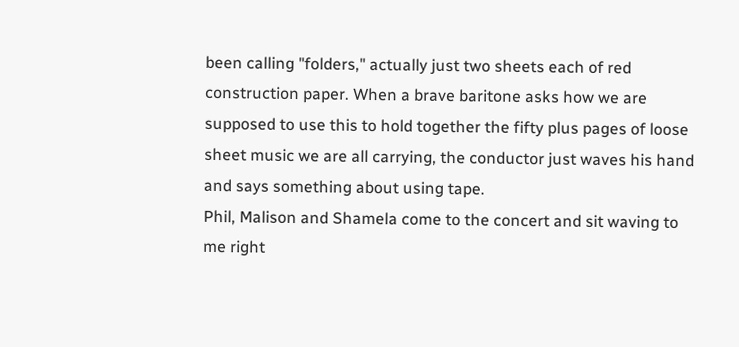been calling "folders," actually just two sheets each of red construction paper. When a brave baritone asks how we are supposed to use this to hold together the fifty plus pages of loose sheet music we are all carrying, the conductor just waves his hand and says something about using tape.
Phil, Malison and Shamela come to the concert and sit waving to me right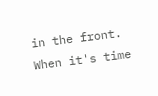in the front. When it's time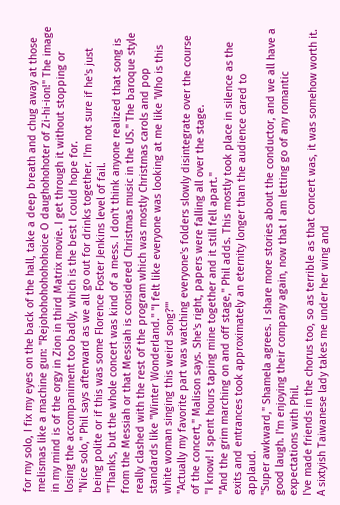for my solo, I fix my eyes on the back of the hall, take a deep breath and chug away at those melismas like a machine gun: "Rejohohohohohohoice O daughohohoter of Zi-hi-ion!" The image in my mind is of the orgy in Zion in third Matrix movie. I get through it without stopping or losing the accompaniment too badly, which is the best I could hope for.
"Nice solo," Phil says afterward as we all go out for drinks together. I'm not sure if he's just being polite or if this was some Florence Foster Jenkins level of fail.
"Thanks, but the whole concert was kind of a mess. I don't think anyone realized that song is from the Messiah or that Messiah is considered Christmas music in the US." The baroque style really clashed with the rest of the program which was mostly Christmas carols and pop standards like "Winter Wonderland." "I felt like everyone was looking at me like 'Who is this white woman singing this weird song?'"
"Actually my favorite part was watching everyone's folders slowly disintegrate over the course of the concert," Malison says. She's right, papers were falling all over the stage.
"I know! I spent hours taping mine together and it still fell apart."
"And the grim marching on and off stage," Phil adds. This mostly took place in silence as the exits and entrances took approximately an eternity longer than the audience cared to applaud.
"Super awkward," Shamela agrees. I share more stories about the conductor, and we all have a good laugh. I'm enjoying their company again, now that I am letting go of any romantic expectations with Phil.
I've made friends in the chorus too, so as terrible as that concert was, it was somehow worth it. A sixtyish Taiwanese lady takes me under her wing and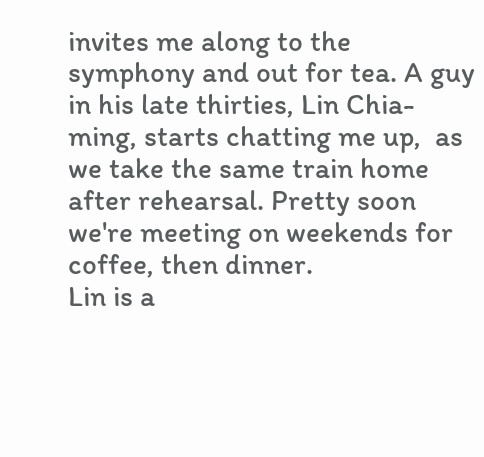invites me along to the symphony and out for tea. A guy in his late thirties, Lin Chia-ming, starts chatting me up,  as we take the same train home after rehearsal. Pretty soon we're meeting on weekends for coffee, then dinner.
Lin is a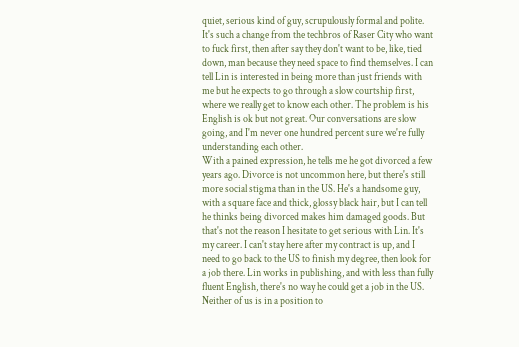quiet, serious kind of guy, scrupulously formal and polite. It's such a change from the techbros of Raser City who want to fuck first, then after say they don't want to be, like, tied down, man because they need space to find themselves. I can tell Lin is interested in being more than just friends with me but he expects to go through a slow courtship first, where we really get to know each other. The problem is his English is ok but not great. Our conversations are slow going, and I'm never one hundred percent sure we're fully understanding each other.
With a pained expression, he tells me he got divorced a few years ago. Divorce is not uncommon here, but there's still more social stigma than in the US. He's a handsome guy, with a square face and thick, glossy black hair, but I can tell he thinks being divorced makes him damaged goods. But that's not the reason I hesitate to get serious with Lin. It's my career. I can't stay here after my contract is up, and I need to go back to the US to finish my degree, then look for a job there. Lin works in publishing, and with less than fully fluent English, there's no way he could get a job in the US. Neither of us is in a position to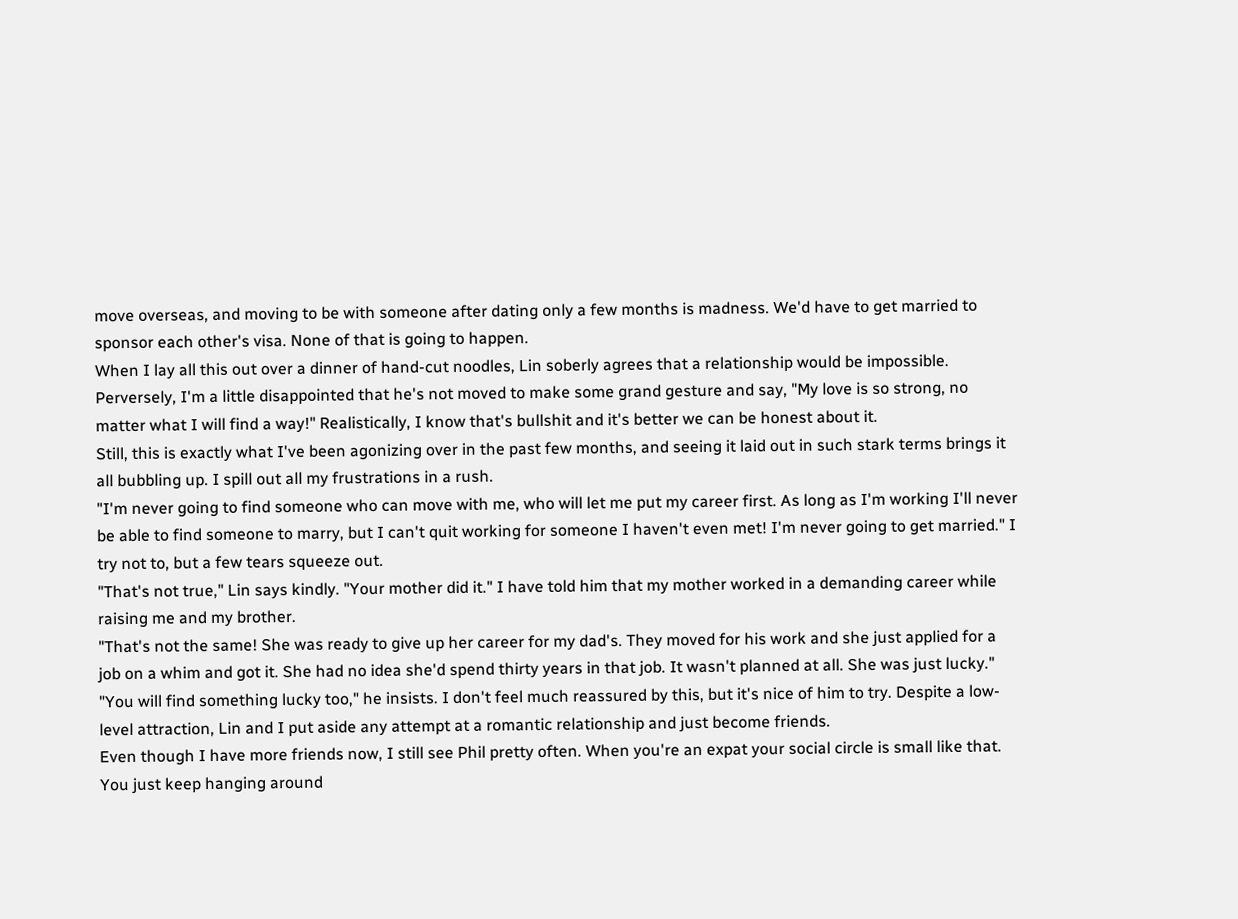move overseas, and moving to be with someone after dating only a few months is madness. We'd have to get married to sponsor each other's visa. None of that is going to happen.
When I lay all this out over a dinner of hand-cut noodles, Lin soberly agrees that a relationship would be impossible. Perversely, I'm a little disappointed that he's not moved to make some grand gesture and say, "My love is so strong, no matter what I will find a way!" Realistically, I know that's bullshit and it's better we can be honest about it.
Still, this is exactly what I've been agonizing over in the past few months, and seeing it laid out in such stark terms brings it all bubbling up. I spill out all my frustrations in a rush.
"I'm never going to find someone who can move with me, who will let me put my career first. As long as I'm working I'll never be able to find someone to marry, but I can't quit working for someone I haven't even met! I'm never going to get married." I try not to, but a few tears squeeze out.
"That's not true," Lin says kindly. "Your mother did it." I have told him that my mother worked in a demanding career while raising me and my brother.
"That's not the same! She was ready to give up her career for my dad's. They moved for his work and she just applied for a job on a whim and got it. She had no idea she'd spend thirty years in that job. It wasn't planned at all. She was just lucky."
"You will find something lucky too," he insists. I don't feel much reassured by this, but it's nice of him to try. Despite a low-level attraction, Lin and I put aside any attempt at a romantic relationship and just become friends.
Even though I have more friends now, I still see Phil pretty often. When you're an expat your social circle is small like that. You just keep hanging around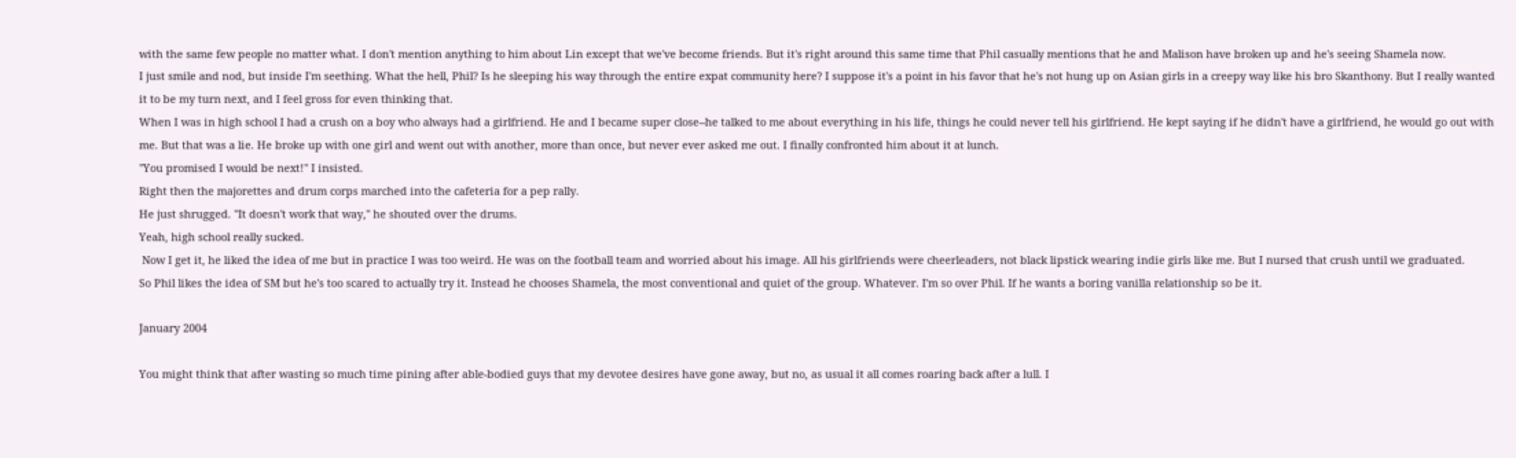with the same few people no matter what. I don't mention anything to him about Lin except that we've become friends. But it's right around this same time that Phil casually mentions that he and Malison have broken up and he's seeing Shamela now.
I just smile and nod, but inside I'm seething. What the hell, Phil? Is he sleeping his way through the entire expat community here? I suppose it's a point in his favor that he's not hung up on Asian girls in a creepy way like his bro Skanthony. But I really wanted it to be my turn next, and I feel gross for even thinking that.
When I was in high school I had a crush on a boy who always had a girlfriend. He and I became super close--he talked to me about everything in his life, things he could never tell his girlfriend. He kept saying if he didn't have a girlfriend, he would go out with me. But that was a lie. He broke up with one girl and went out with another, more than once, but never ever asked me out. I finally confronted him about it at lunch.
"You promised I would be next!" I insisted.
Right then the majorettes and drum corps marched into the cafeteria for a pep rally.
He just shrugged. "It doesn't work that way," he shouted over the drums.
Yeah, high school really sucked.
 Now I get it, he liked the idea of me but in practice I was too weird. He was on the football team and worried about his image. All his girlfriends were cheerleaders, not black lipstick wearing indie girls like me. But I nursed that crush until we graduated.
So Phil likes the idea of SM but he's too scared to actually try it. Instead he chooses Shamela, the most conventional and quiet of the group. Whatever. I'm so over Phil. If he wants a boring vanilla relationship so be it.

January 2004

You might think that after wasting so much time pining after able-bodied guys that my devotee desires have gone away, but no, as usual it all comes roaring back after a lull. I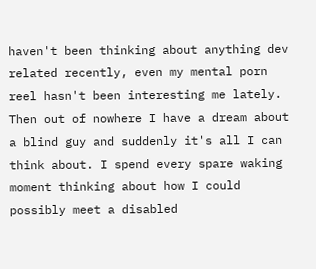haven't been thinking about anything dev related recently, even my mental porn reel hasn't been interesting me lately. Then out of nowhere I have a dream about a blind guy and suddenly it's all I can think about. I spend every spare waking moment thinking about how I could possibly meet a disabled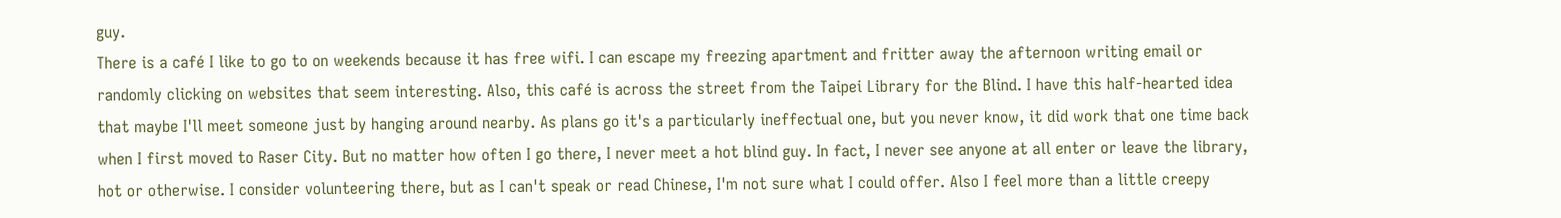guy.
There is a café I like to go to on weekends because it has free wifi. I can escape my freezing apartment and fritter away the afternoon writing email or randomly clicking on websites that seem interesting. Also, this café is across the street from the Taipei Library for the Blind. I have this half-hearted idea that maybe I'll meet someone just by hanging around nearby. As plans go it's a particularly ineffectual one, but you never know, it did work that one time back when I first moved to Raser City. But no matter how often I go there, I never meet a hot blind guy. In fact, I never see anyone at all enter or leave the library, hot or otherwise. I consider volunteering there, but as I can't speak or read Chinese, I'm not sure what I could offer. Also I feel more than a little creepy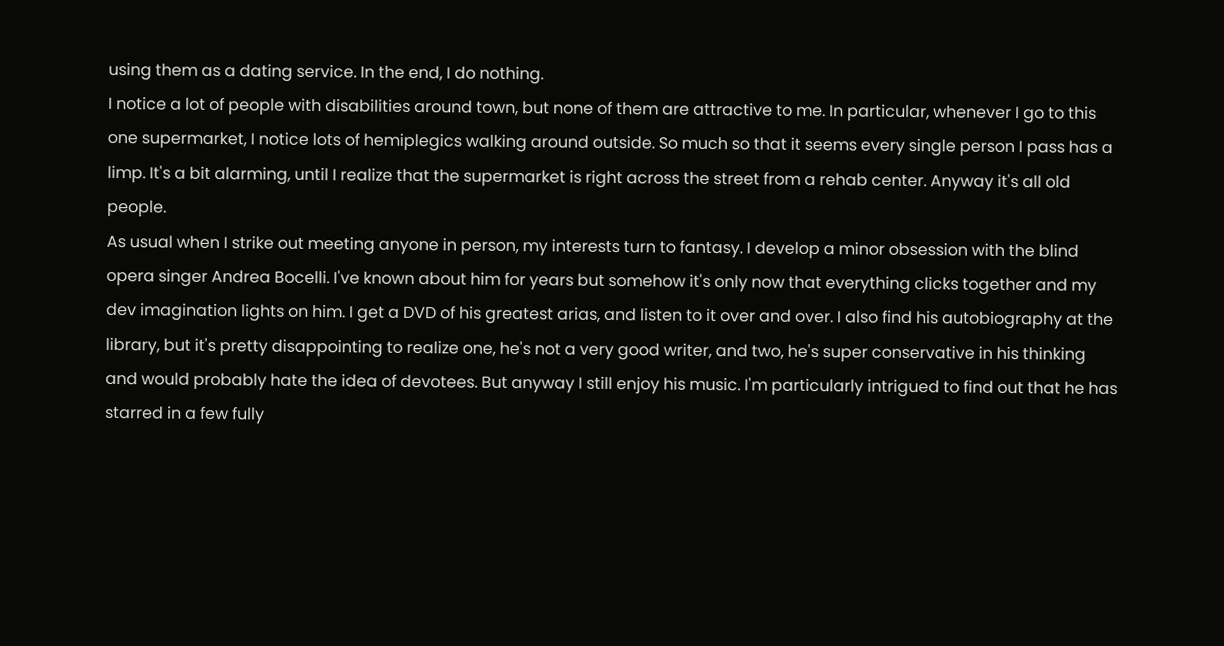using them as a dating service. In the end, I do nothing.
I notice a lot of people with disabilities around town, but none of them are attractive to me. In particular, whenever I go to this one supermarket, I notice lots of hemiplegics walking around outside. So much so that it seems every single person I pass has a limp. It's a bit alarming, until I realize that the supermarket is right across the street from a rehab center. Anyway it's all old people.
As usual when I strike out meeting anyone in person, my interests turn to fantasy. I develop a minor obsession with the blind opera singer Andrea Bocelli. I've known about him for years but somehow it's only now that everything clicks together and my dev imagination lights on him. I get a DVD of his greatest arias, and listen to it over and over. I also find his autobiography at the library, but it's pretty disappointing to realize one, he's not a very good writer, and two, he's super conservative in his thinking and would probably hate the idea of devotees. But anyway I still enjoy his music. I'm particularly intrigued to find out that he has starred in a few fully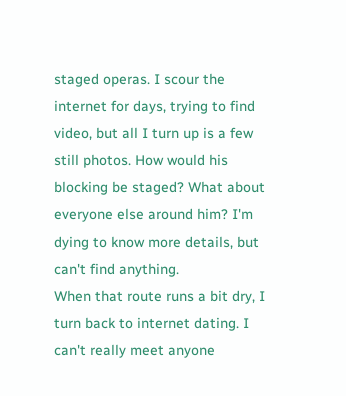staged operas. I scour the internet for days, trying to find video, but all I turn up is a few still photos. How would his blocking be staged? What about everyone else around him? I'm dying to know more details, but can't find anything.
When that route runs a bit dry, I turn back to internet dating. I can't really meet anyone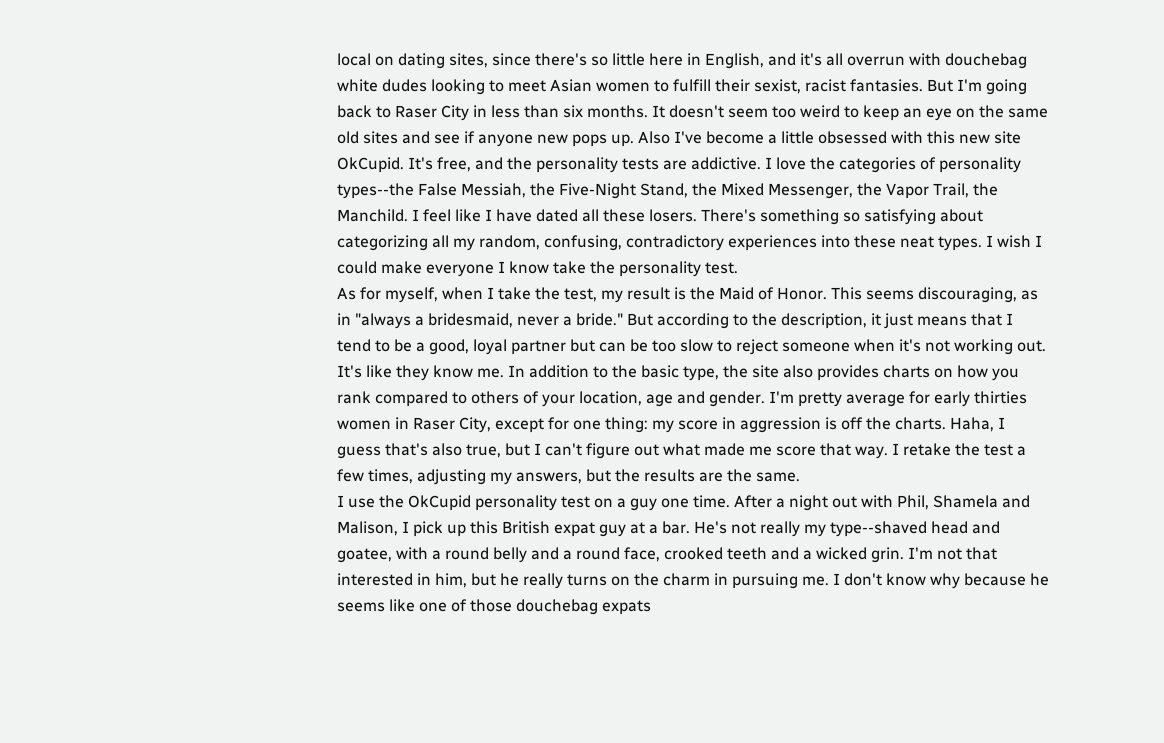local on dating sites, since there's so little here in English, and it's all overrun with douchebag white dudes looking to meet Asian women to fulfill their sexist, racist fantasies. But I'm going back to Raser City in less than six months. It doesn't seem too weird to keep an eye on the same old sites and see if anyone new pops up. Also I've become a little obsessed with this new site OkCupid. It's free, and the personality tests are addictive. I love the categories of personality types--the False Messiah, the Five-Night Stand, the Mixed Messenger, the Vapor Trail, the Manchild. I feel like I have dated all these losers. There's something so satisfying about categorizing all my random, confusing, contradictory experiences into these neat types. I wish I could make everyone I know take the personality test.
As for myself, when I take the test, my result is the Maid of Honor. This seems discouraging, as in "always a bridesmaid, never a bride." But according to the description, it just means that I tend to be a good, loyal partner but can be too slow to reject someone when it's not working out. It's like they know me. In addition to the basic type, the site also provides charts on how you rank compared to others of your location, age and gender. I'm pretty average for early thirties women in Raser City, except for one thing: my score in aggression is off the charts. Haha, I guess that's also true, but I can't figure out what made me score that way. I retake the test a few times, adjusting my answers, but the results are the same.
I use the OkCupid personality test on a guy one time. After a night out with Phil, Shamela and Malison, I pick up this British expat guy at a bar. He's not really my type--shaved head and goatee, with a round belly and a round face, crooked teeth and a wicked grin. I'm not that interested in him, but he really turns on the charm in pursuing me. I don't know why because he seems like one of those douchebag expats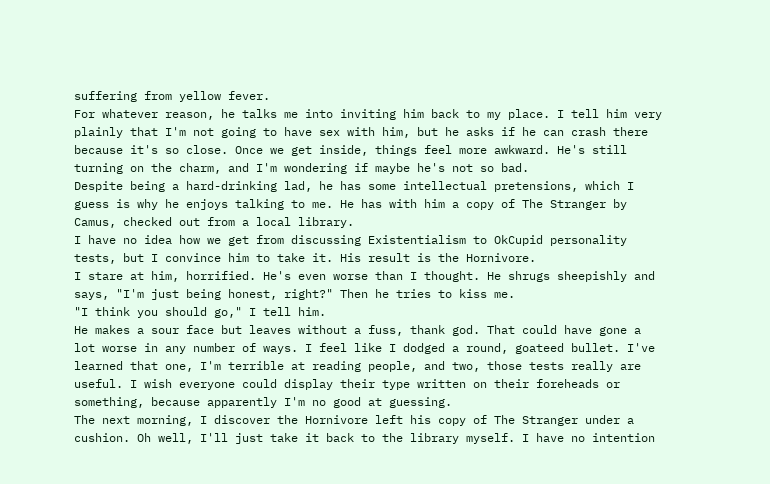suffering from yellow fever.
For whatever reason, he talks me into inviting him back to my place. I tell him very plainly that I'm not going to have sex with him, but he asks if he can crash there because it's so close. Once we get inside, things feel more awkward. He's still turning on the charm, and I'm wondering if maybe he's not so bad.
Despite being a hard-drinking lad, he has some intellectual pretensions, which I guess is why he enjoys talking to me. He has with him a copy of The Stranger by Camus, checked out from a local library.
I have no idea how we get from discussing Existentialism to OkCupid personality tests, but I convince him to take it. His result is the Hornivore.
I stare at him, horrified. He's even worse than I thought. He shrugs sheepishly and says, "I'm just being honest, right?" Then he tries to kiss me.
"I think you should go," I tell him.
He makes a sour face but leaves without a fuss, thank god. That could have gone a lot worse in any number of ways. I feel like I dodged a round, goateed bullet. I've learned that one, I'm terrible at reading people, and two, those tests really are useful. I wish everyone could display their type written on their foreheads or something, because apparently I'm no good at guessing.
The next morning, I discover the Hornivore left his copy of The Stranger under a cushion. Oh well, I'll just take it back to the library myself. I have no intention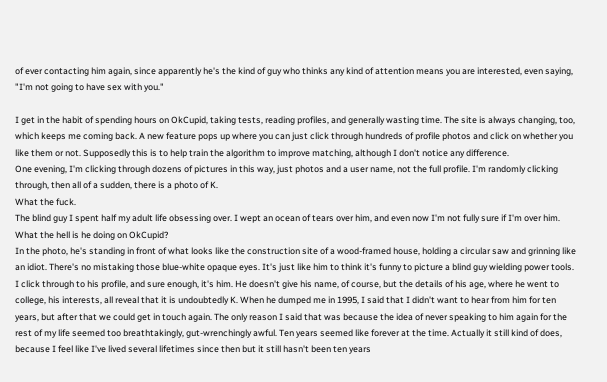of ever contacting him again, since apparently he's the kind of guy who thinks any kind of attention means you are interested, even saying, "I'm not going to have sex with you."

I get in the habit of spending hours on OkCupid, taking tests, reading profiles, and generally wasting time. The site is always changing, too, which keeps me coming back. A new feature pops up where you can just click through hundreds of profile photos and click on whether you like them or not. Supposedly this is to help train the algorithm to improve matching, although I don't notice any difference.
One evening, I'm clicking through dozens of pictures in this way, just photos and a user name, not the full profile. I'm randomly clicking through, then all of a sudden, there is a photo of K.
What the fuck.
The blind guy I spent half my adult life obsessing over. I wept an ocean of tears over him, and even now I'm not fully sure if I'm over him. What the hell is he doing on OkCupid?
In the photo, he's standing in front of what looks like the construction site of a wood-framed house, holding a circular saw and grinning like an idiot. There's no mistaking those blue-white opaque eyes. It's just like him to think it's funny to picture a blind guy wielding power tools.
I click through to his profile, and sure enough, it's him. He doesn't give his name, of course, but the details of his age, where he went to college, his interests, all reveal that it is undoubtedly K. When he dumped me in 1995, I said that I didn't want to hear from him for ten years, but after that we could get in touch again. The only reason I said that was because the idea of never speaking to him again for the rest of my life seemed too breathtakingly, gut-wrenchingly awful. Ten years seemed like forever at the time. Actually it still kind of does, because I feel like I've lived several lifetimes since then but it still hasn't been ten years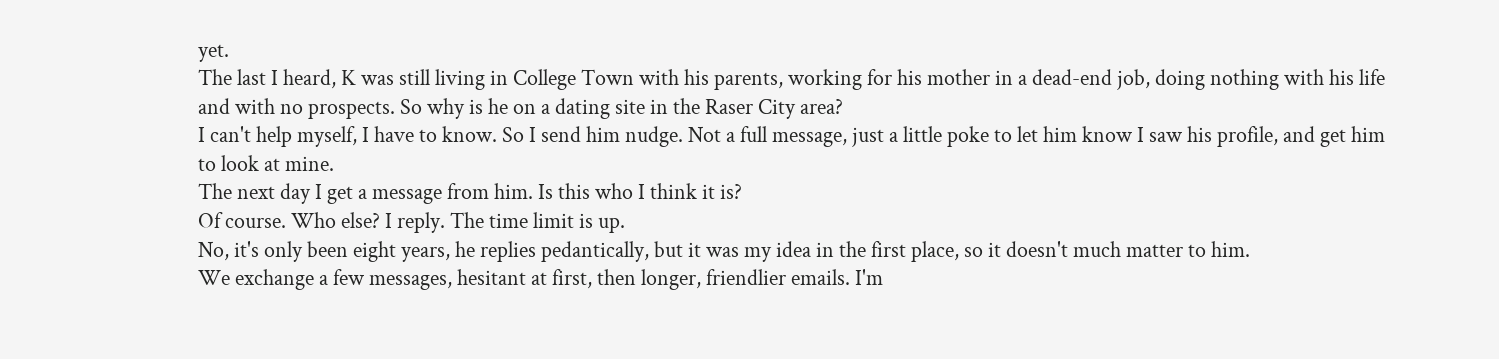yet.
The last I heard, K was still living in College Town with his parents, working for his mother in a dead-end job, doing nothing with his life and with no prospects. So why is he on a dating site in the Raser City area?
I can't help myself, I have to know. So I send him nudge. Not a full message, just a little poke to let him know I saw his profile, and get him to look at mine.
The next day I get a message from him. Is this who I think it is?
Of course. Who else? I reply. The time limit is up.
No, it's only been eight years, he replies pedantically, but it was my idea in the first place, so it doesn't much matter to him.
We exchange a few messages, hesitant at first, then longer, friendlier emails. I'm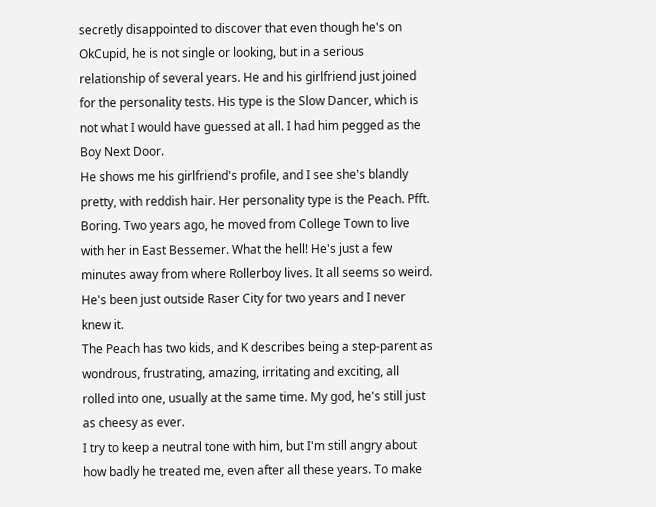secretly disappointed to discover that even though he's on OkCupid, he is not single or looking, but in a serious relationship of several years. He and his girlfriend just joined for the personality tests. His type is the Slow Dancer, which is not what I would have guessed at all. I had him pegged as the Boy Next Door.
He shows me his girlfriend's profile, and I see she's blandly pretty, with reddish hair. Her personality type is the Peach. Pfft. Boring. Two years ago, he moved from College Town to live with her in East Bessemer. What the hell! He's just a few minutes away from where Rollerboy lives. It all seems so weird. He's been just outside Raser City for two years and I never knew it.
The Peach has two kids, and K describes being a step-parent as wondrous, frustrating, amazing, irritating and exciting, all rolled into one, usually at the same time. My god, he's still just as cheesy as ever.
I try to keep a neutral tone with him, but I'm still angry about how badly he treated me, even after all these years. To make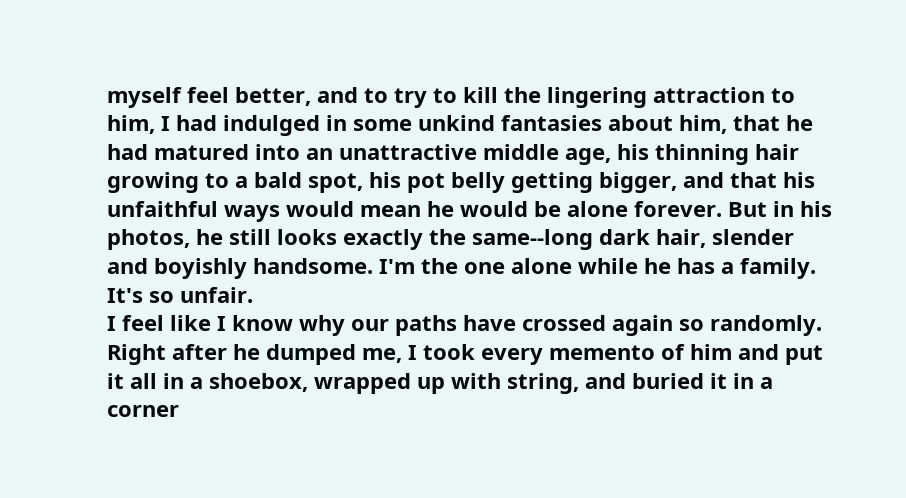myself feel better, and to try to kill the lingering attraction to him, I had indulged in some unkind fantasies about him, that he had matured into an unattractive middle age, his thinning hair growing to a bald spot, his pot belly getting bigger, and that his unfaithful ways would mean he would be alone forever. But in his photos, he still looks exactly the same--long dark hair, slender and boyishly handsome. I'm the one alone while he has a family. It's so unfair.
I feel like I know why our paths have crossed again so randomly. Right after he dumped me, I took every memento of him and put it all in a shoebox, wrapped up with string, and buried it in a corner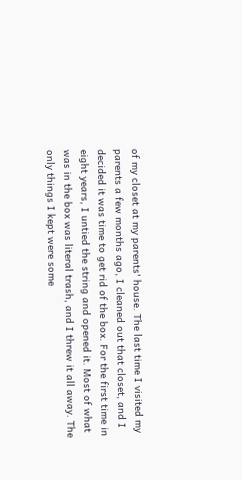of my closet at my parents' house. The last time I visited my parents a few months ago, I cleaned out that closet, and I decided it was time to get rid of the box. For the first time in eight years, I untied the string and opened it. Most of what was in the box was literal trash, and I threw it all away. The only things I kept were some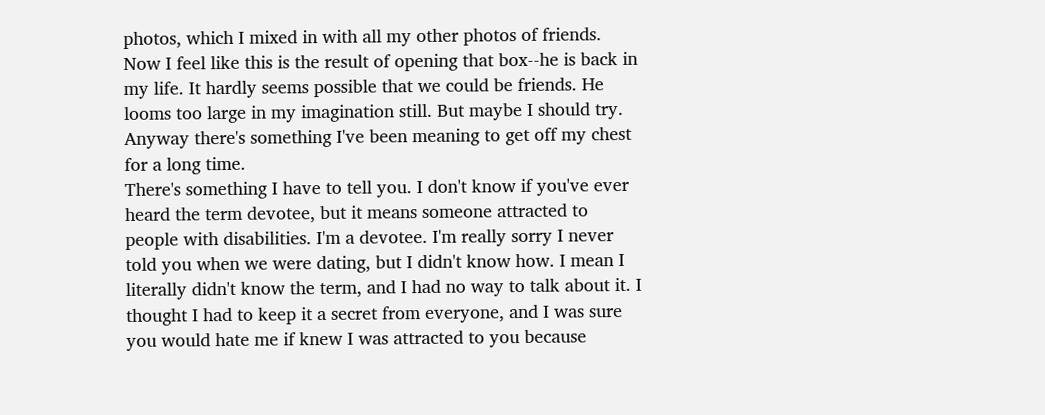photos, which I mixed in with all my other photos of friends.
Now I feel like this is the result of opening that box--he is back in my life. It hardly seems possible that we could be friends. He looms too large in my imagination still. But maybe I should try. Anyway there's something I've been meaning to get off my chest for a long time.
There's something I have to tell you. I don't know if you've ever heard the term devotee, but it means someone attracted to people with disabilities. I'm a devotee. I'm really sorry I never told you when we were dating, but I didn't know how. I mean I literally didn't know the term, and I had no way to talk about it. I thought I had to keep it a secret from everyone, and I was sure you would hate me if knew I was attracted to you because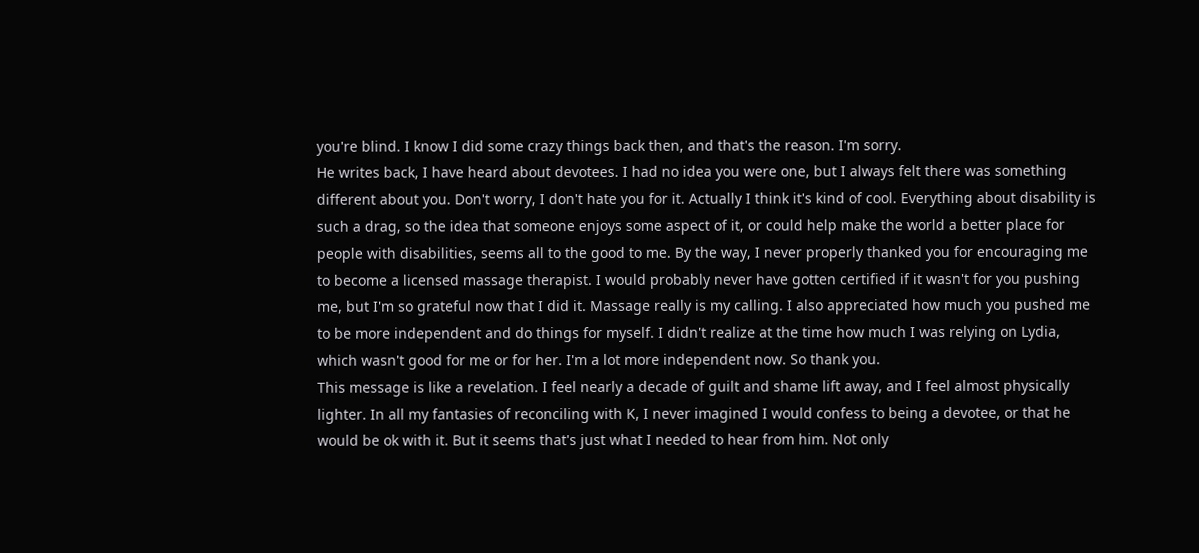you're blind. I know I did some crazy things back then, and that's the reason. I'm sorry.
He writes back, I have heard about devotees. I had no idea you were one, but I always felt there was something different about you. Don't worry, I don't hate you for it. Actually I think it's kind of cool. Everything about disability is such a drag, so the idea that someone enjoys some aspect of it, or could help make the world a better place for people with disabilities, seems all to the good to me. By the way, I never properly thanked you for encouraging me to become a licensed massage therapist. I would probably never have gotten certified if it wasn't for you pushing me, but I'm so grateful now that I did it. Massage really is my calling. I also appreciated how much you pushed me to be more independent and do things for myself. I didn't realize at the time how much I was relying on Lydia, which wasn't good for me or for her. I'm a lot more independent now. So thank you.
This message is like a revelation. I feel nearly a decade of guilt and shame lift away, and I feel almost physically lighter. In all my fantasies of reconciling with K, I never imagined I would confess to being a devotee, or that he would be ok with it. But it seems that's just what I needed to hear from him. Not only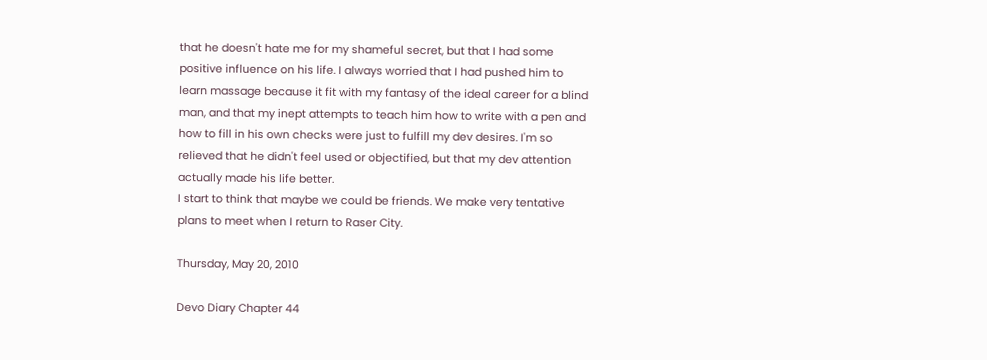that he doesn't hate me for my shameful secret, but that I had some positive influence on his life. I always worried that I had pushed him to learn massage because it fit with my fantasy of the ideal career for a blind man, and that my inept attempts to teach him how to write with a pen and how to fill in his own checks were just to fulfill my dev desires. I'm so relieved that he didn't feel used or objectified, but that my dev attention actually made his life better.
I start to think that maybe we could be friends. We make very tentative plans to meet when I return to Raser City.

Thursday, May 20, 2010

Devo Diary Chapter 44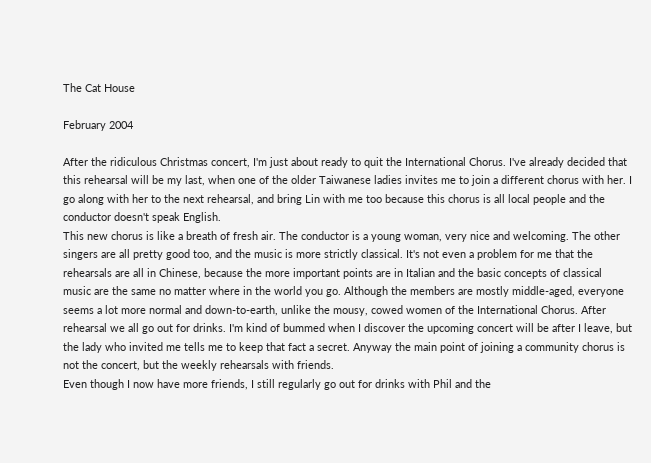The Cat House

February 2004

After the ridiculous Christmas concert, I'm just about ready to quit the International Chorus. I've already decided that this rehearsal will be my last, when one of the older Taiwanese ladies invites me to join a different chorus with her. I go along with her to the next rehearsal, and bring Lin with me too because this chorus is all local people and the conductor doesn't speak English.
This new chorus is like a breath of fresh air. The conductor is a young woman, very nice and welcoming. The other singers are all pretty good too, and the music is more strictly classical. It's not even a problem for me that the rehearsals are all in Chinese, because the more important points are in Italian and the basic concepts of classical music are the same no matter where in the world you go. Although the members are mostly middle-aged, everyone seems a lot more normal and down-to-earth, unlike the mousy, cowed women of the International Chorus. After rehearsal we all go out for drinks. I'm kind of bummed when I discover the upcoming concert will be after I leave, but the lady who invited me tells me to keep that fact a secret. Anyway the main point of joining a community chorus is not the concert, but the weekly rehearsals with friends.
Even though I now have more friends, I still regularly go out for drinks with Phil and the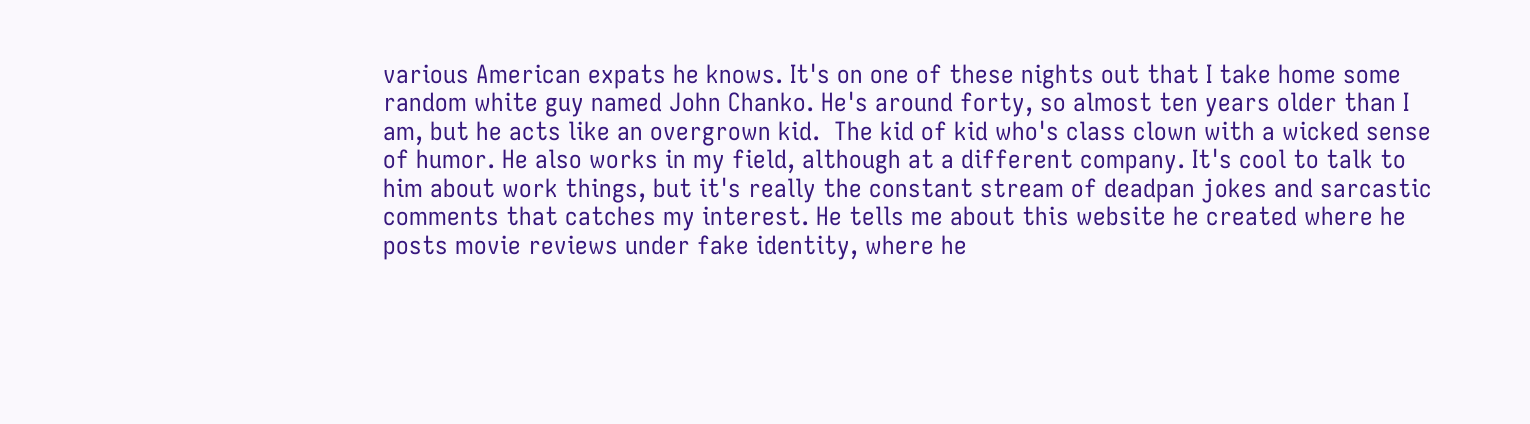various American expats he knows. It's on one of these nights out that I take home some random white guy named John Chanko. He's around forty, so almost ten years older than I am, but he acts like an overgrown kid.  The kid of kid who's class clown with a wicked sense of humor. He also works in my field, although at a different company. It's cool to talk to him about work things, but it's really the constant stream of deadpan jokes and sarcastic comments that catches my interest. He tells me about this website he created where he posts movie reviews under fake identity, where he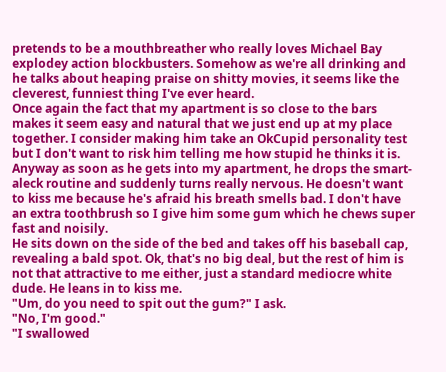pretends to be a mouthbreather who really loves Michael Bay explodey action blockbusters. Somehow as we're all drinking and he talks about heaping praise on shitty movies, it seems like the cleverest, funniest thing I've ever heard.
Once again the fact that my apartment is so close to the bars makes it seem easy and natural that we just end up at my place together. I consider making him take an OkCupid personality test but I don't want to risk him telling me how stupid he thinks it is. Anyway as soon as he gets into my apartment, he drops the smart-aleck routine and suddenly turns really nervous. He doesn't want to kiss me because he's afraid his breath smells bad. I don't have an extra toothbrush so I give him some gum which he chews super fast and noisily.
He sits down on the side of the bed and takes off his baseball cap, revealing a bald spot. Ok, that's no big deal, but the rest of him is not that attractive to me either, just a standard mediocre white dude. He leans in to kiss me.
"Um, do you need to spit out the gum?" I ask.
"No, I'm good."
"I swallowed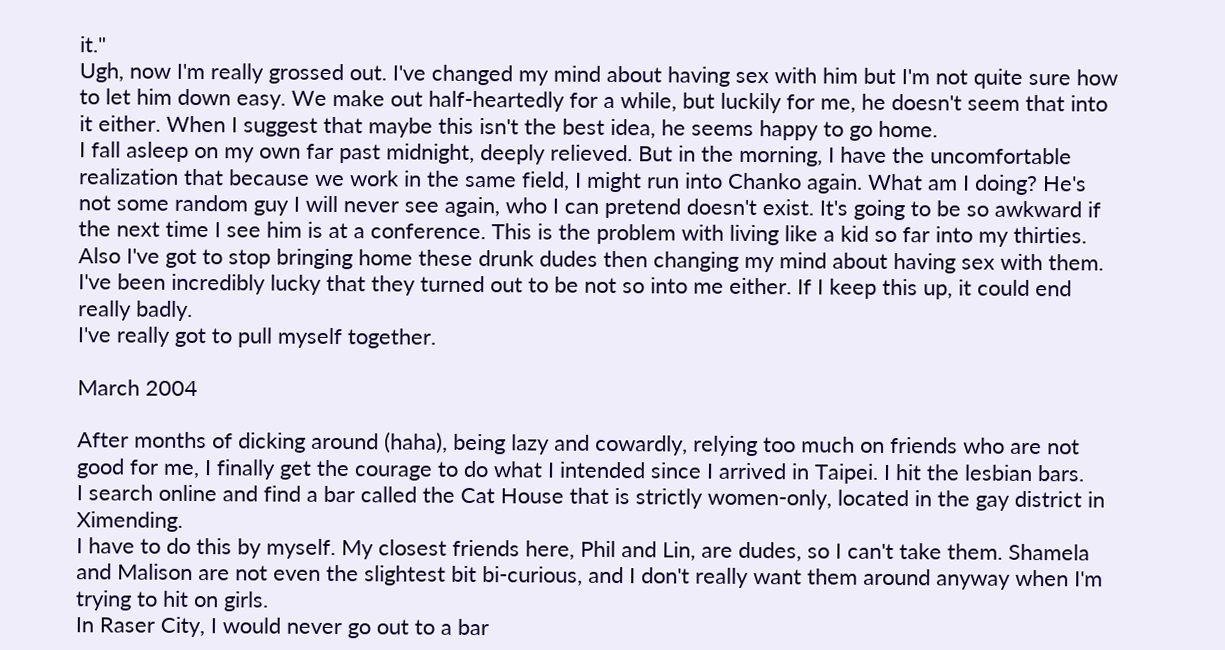it."
Ugh, now I'm really grossed out. I've changed my mind about having sex with him but I'm not quite sure how to let him down easy. We make out half-heartedly for a while, but luckily for me, he doesn't seem that into it either. When I suggest that maybe this isn't the best idea, he seems happy to go home.
I fall asleep on my own far past midnight, deeply relieved. But in the morning, I have the uncomfortable realization that because we work in the same field, I might run into Chanko again. What am I doing? He's not some random guy I will never see again, who I can pretend doesn't exist. It's going to be so awkward if the next time I see him is at a conference. This is the problem with living like a kid so far into my thirties.
Also I've got to stop bringing home these drunk dudes then changing my mind about having sex with them. I've been incredibly lucky that they turned out to be not so into me either. If I keep this up, it could end really badly.
I've really got to pull myself together.

March 2004

After months of dicking around (haha), being lazy and cowardly, relying too much on friends who are not good for me, I finally get the courage to do what I intended since I arrived in Taipei. I hit the lesbian bars.
I search online and find a bar called the Cat House that is strictly women-only, located in the gay district in Ximending.
I have to do this by myself. My closest friends here, Phil and Lin, are dudes, so I can't take them. Shamela and Malison are not even the slightest bit bi-curious, and I don't really want them around anyway when I'm trying to hit on girls.
In Raser City, I would never go out to a bar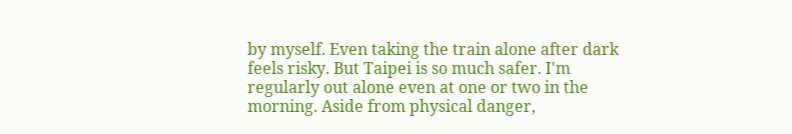by myself. Even taking the train alone after dark feels risky. But Taipei is so much safer. I'm regularly out alone even at one or two in the morning. Aside from physical danger,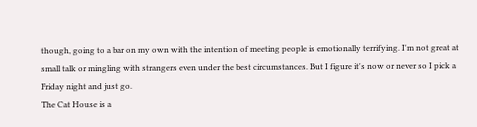though, going to a bar on my own with the intention of meeting people is emotionally terrifying. I'm not great at small talk or mingling with strangers even under the best circumstances. But I figure it's now or never so I pick a Friday night and just go.
The Cat House is a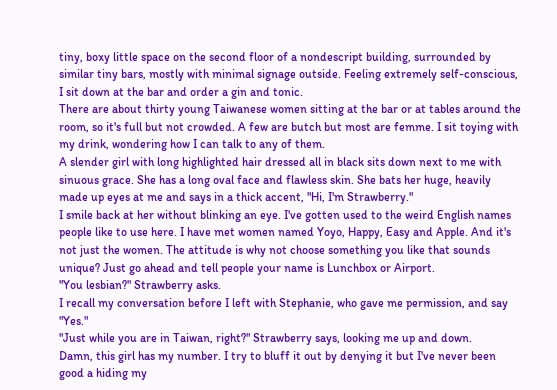tiny, boxy little space on the second floor of a nondescript building, surrounded by similar tiny bars, mostly with minimal signage outside. Feeling extremely self-conscious, I sit down at the bar and order a gin and tonic.
There are about thirty young Taiwanese women sitting at the bar or at tables around the room, so it's full but not crowded. A few are butch but most are femme. I sit toying with my drink, wondering how I can talk to any of them.
A slender girl with long highlighted hair dressed all in black sits down next to me with sinuous grace. She has a long oval face and flawless skin. She bats her huge, heavily made up eyes at me and says in a thick accent, "Hi, I'm Strawberry."
I smile back at her without blinking an eye. I've gotten used to the weird English names people like to use here. I have met women named Yoyo, Happy, Easy and Apple. And it's not just the women. The attitude is why not choose something you like that sounds unique? Just go ahead and tell people your name is Lunchbox or Airport.
"You lesbian?" Strawberry asks.
I recall my conversation before I left with Stephanie, who gave me permission, and say "Yes."
"Just while you are in Taiwan, right?" Strawberry says, looking me up and down.
Damn, this girl has my number. I try to bluff it out by denying it but I've never been good a hiding my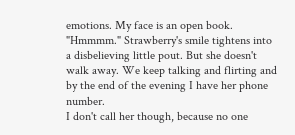emotions. My face is an open book.
"Hmmmm." Strawberry's smile tightens into a disbelieving little pout. But she doesn't walk away. We keep talking and flirting and by the end of the evening I have her phone number.
I don't call her though, because no one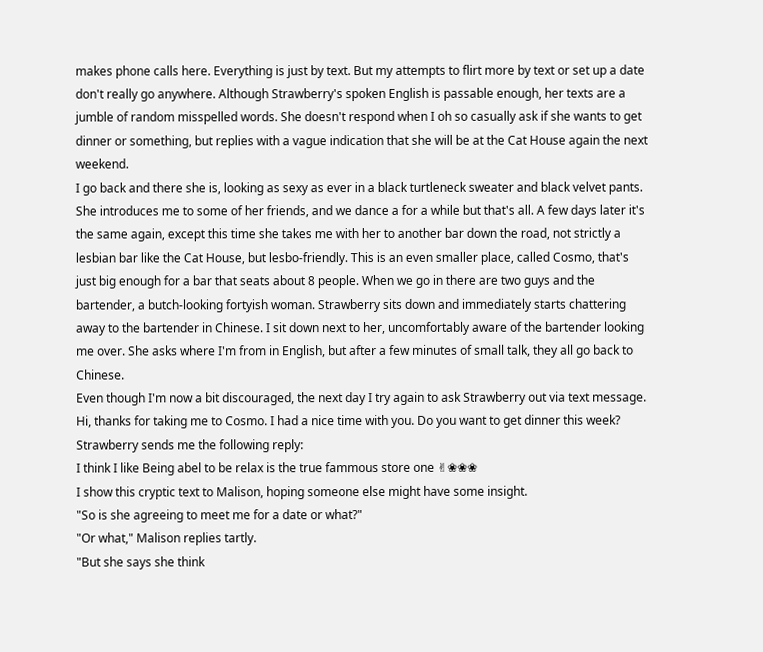makes phone calls here. Everything is just by text. But my attempts to flirt more by text or set up a date don't really go anywhere. Although Strawberry's spoken English is passable enough, her texts are a jumble of random misspelled words. She doesn't respond when I oh so casually ask if she wants to get dinner or something, but replies with a vague indication that she will be at the Cat House again the next weekend.
I go back and there she is, looking as sexy as ever in a black turtleneck sweater and black velvet pants. She introduces me to some of her friends, and we dance a for a while but that's all. A few days later it's the same again, except this time she takes me with her to another bar down the road, not strictly a lesbian bar like the Cat House, but lesbo-friendly. This is an even smaller place, called Cosmo, that's just big enough for a bar that seats about 8 people. When we go in there are two guys and the bartender, a butch-looking fortyish woman. Strawberry sits down and immediately starts chattering away to the bartender in Chinese. I sit down next to her, uncomfortably aware of the bartender looking me over. She asks where I'm from in English, but after a few minutes of small talk, they all go back to Chinese.
Even though I'm now a bit discouraged, the next day I try again to ask Strawberry out via text message.
Hi, thanks for taking me to Cosmo. I had a nice time with you. Do you want to get dinner this week?
Strawberry sends me the following reply:
I think I like Being abel to be relax is the true fammous store one ✌❀❀❀
I show this cryptic text to Malison, hoping someone else might have some insight.
"So is she agreeing to meet me for a date or what?"
"Or what," Malison replies tartly.
"But she says she think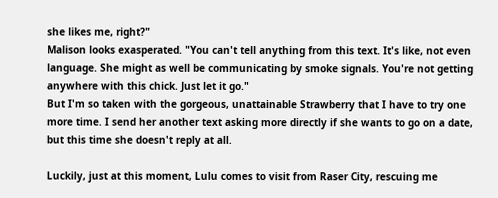she likes me, right?"
Malison looks exasperated. "You can't tell anything from this text. It's like, not even language. She might as well be communicating by smoke signals. You're not getting anywhere with this chick. Just let it go."
But I'm so taken with the gorgeous, unattainable Strawberry that I have to try one more time. I send her another text asking more directly if she wants to go on a date, but this time she doesn't reply at all.

Luckily, just at this moment, Lulu comes to visit from Raser City, rescuing me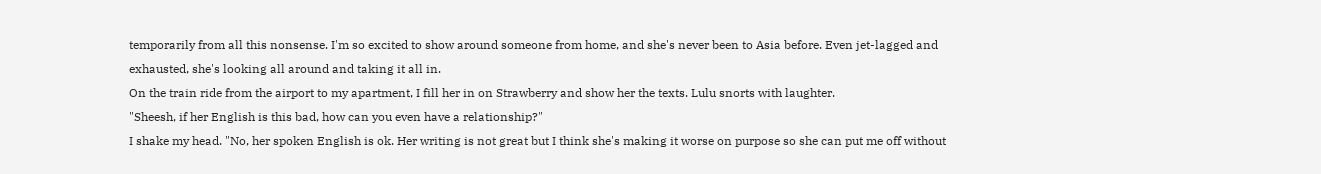temporarily from all this nonsense. I'm so excited to show around someone from home, and she's never been to Asia before. Even jet-lagged and exhausted, she's looking all around and taking it all in.
On the train ride from the airport to my apartment, I fill her in on Strawberry and show her the texts. Lulu snorts with laughter.
"Sheesh, if her English is this bad, how can you even have a relationship?"
I shake my head. "No, her spoken English is ok. Her writing is not great but I think she's making it worse on purpose so she can put me off without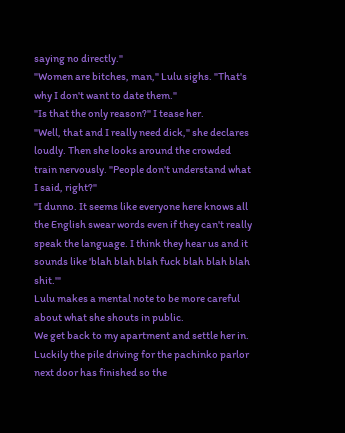saying no directly."
"Women are bitches, man," Lulu sighs. "That's why I don't want to date them."
"Is that the only reason?" I tease her.
"Well, that and I really need dick," she declares loudly. Then she looks around the crowded train nervously. "People don't understand what I said, right?"
"I dunno. It seems like everyone here knows all the English swear words even if they can't really speak the language. I think they hear us and it sounds like 'blah blah blah fuck blah blah blah shit.'"
Lulu makes a mental note to be more careful about what she shouts in public.
We get back to my apartment and settle her in. Luckily the pile driving for the pachinko parlor next door has finished so the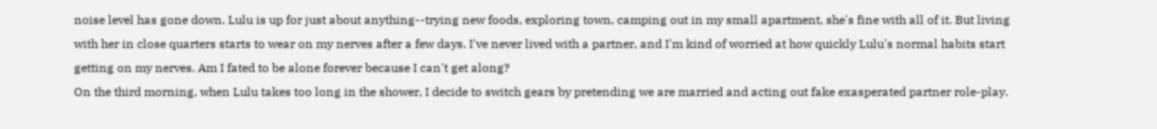noise level has gone down. Lulu is up for just about anything--trying new foods, exploring town, camping out in my small apartment, she's fine with all of it. But living with her in close quarters starts to wear on my nerves after a few days. I've never lived with a partner, and I'm kind of worried at how quickly Lulu's normal habits start getting on my nerves. Am I fated to be alone forever because I can't get along?
On the third morning, when Lulu takes too long in the shower, I decide to switch gears by pretending we are married and acting out fake exasperated partner role-play.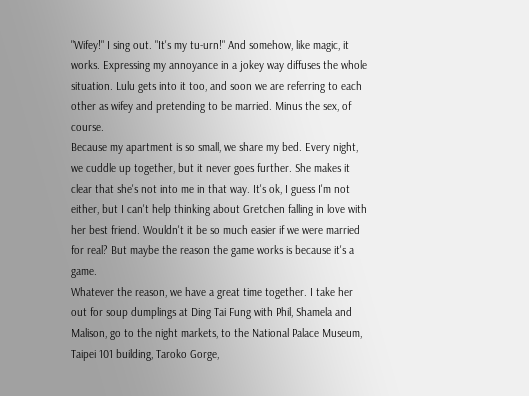"Wifey!" I sing out. "It's my tu-urn!" And somehow, like magic, it works. Expressing my annoyance in a jokey way diffuses the whole situation. Lulu gets into it too, and soon we are referring to each other as wifey and pretending to be married. Minus the sex, of course.
Because my apartment is so small, we share my bed. Every night, we cuddle up together, but it never goes further. She makes it clear that she's not into me in that way. It's ok, I guess I'm not either, but I can't help thinking about Gretchen falling in love with her best friend. Wouldn't it be so much easier if we were married for real? But maybe the reason the game works is because it's a game.
Whatever the reason, we have a great time together. I take her out for soup dumplings at Ding Tai Fung with Phil, Shamela and Malison, go to the night markets, to the National Palace Museum, Taipei 101 building, Taroko Gorge,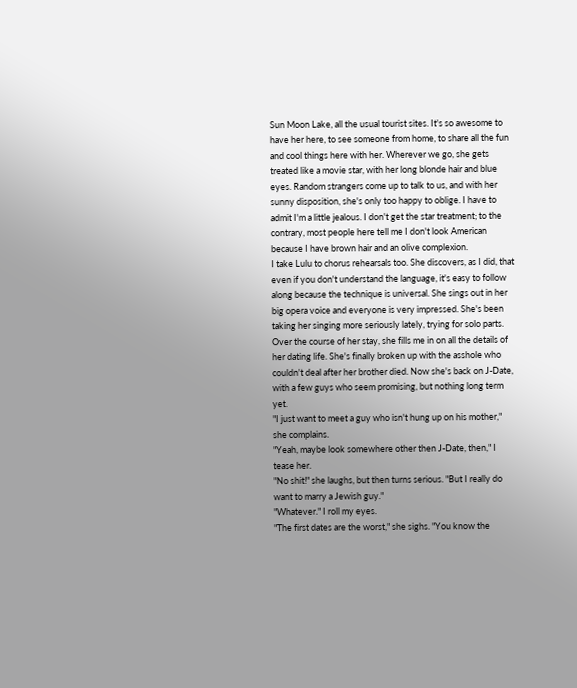Sun Moon Lake, all the usual tourist sites. It's so awesome to have her here, to see someone from home, to share all the fun and cool things here with her. Wherever we go, she gets treated like a movie star, with her long blonde hair and blue eyes. Random strangers come up to talk to us, and with her sunny disposition, she's only too happy to oblige. I have to admit I'm a little jealous. I don't get the star treatment; to the contrary, most people here tell me I don't look American because I have brown hair and an olive complexion.
I take Lulu to chorus rehearsals too. She discovers, as I did, that even if you don't understand the language, it's easy to follow along because the technique is universal. She sings out in her big opera voice and everyone is very impressed. She's been taking her singing more seriously lately, trying for solo parts.
Over the course of her stay, she fills me in on all the details of her dating life. She's finally broken up with the asshole who couldn't deal after her brother died. Now she's back on J-Date, with a few guys who seem promising, but nothing long term yet.
"I just want to meet a guy who isn't hung up on his mother," she complains.
"Yeah, maybe look somewhere other then J-Date, then," I tease her.
"No shit!" she laughs, but then turns serious. "But I really do want to marry a Jewish guy."
"Whatever." I roll my eyes.
"The first dates are the worst," she sighs. "You know the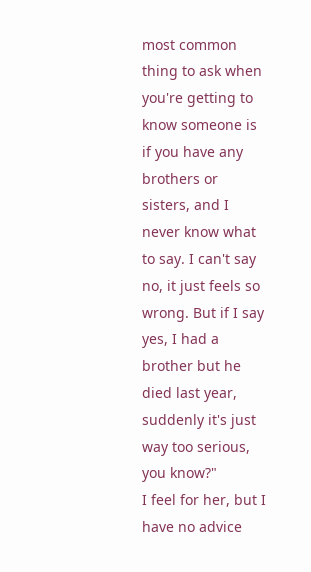most common thing to ask when you're getting to know someone is if you have any brothers or sisters, and I never know what to say. I can't say no, it just feels so wrong. But if I say yes, I had a brother but he died last year, suddenly it's just way too serious, you know?"
I feel for her, but I have no advice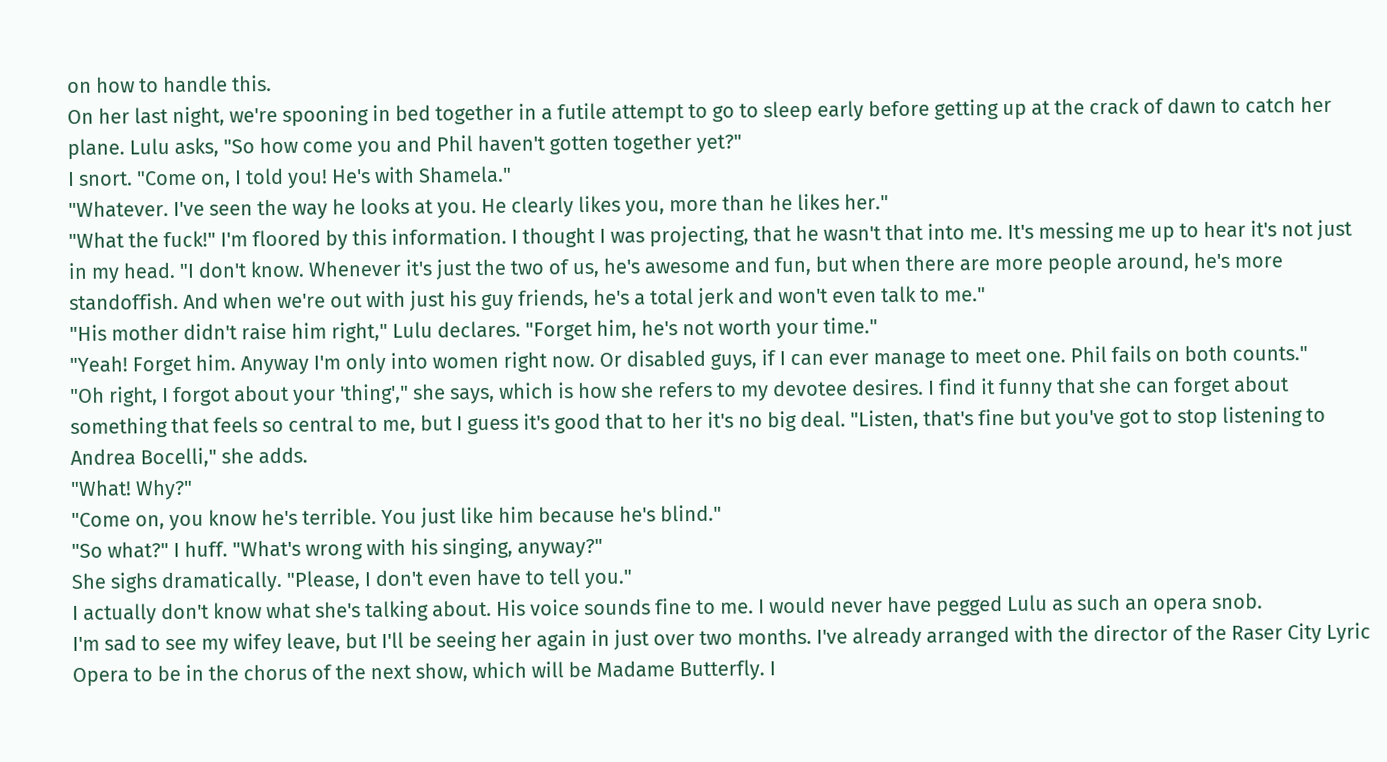on how to handle this.
On her last night, we're spooning in bed together in a futile attempt to go to sleep early before getting up at the crack of dawn to catch her plane. Lulu asks, "So how come you and Phil haven't gotten together yet?"
I snort. "Come on, I told you! He's with Shamela."
"Whatever. I've seen the way he looks at you. He clearly likes you, more than he likes her."
"What the fuck!" I'm floored by this information. I thought I was projecting, that he wasn't that into me. It's messing me up to hear it's not just in my head. "I don't know. Whenever it's just the two of us, he's awesome and fun, but when there are more people around, he's more standoffish. And when we're out with just his guy friends, he's a total jerk and won't even talk to me."
"His mother didn't raise him right," Lulu declares. "Forget him, he's not worth your time."
"Yeah! Forget him. Anyway I'm only into women right now. Or disabled guys, if I can ever manage to meet one. Phil fails on both counts."
"Oh right, I forgot about your 'thing'," she says, which is how she refers to my devotee desires. I find it funny that she can forget about something that feels so central to me, but I guess it's good that to her it's no big deal. "Listen, that's fine but you've got to stop listening to Andrea Bocelli," she adds.
"What! Why?"
"Come on, you know he's terrible. You just like him because he's blind."
"So what?" I huff. "What's wrong with his singing, anyway?"
She sighs dramatically. "Please, I don't even have to tell you."
I actually don't know what she's talking about. His voice sounds fine to me. I would never have pegged Lulu as such an opera snob.
I'm sad to see my wifey leave, but I'll be seeing her again in just over two months. I've already arranged with the director of the Raser City Lyric Opera to be in the chorus of the next show, which will be Madame Butterfly. I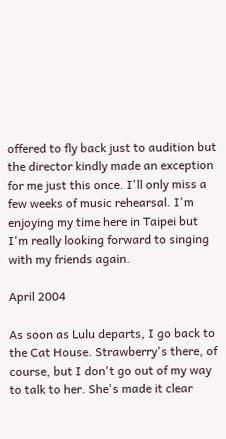offered to fly back just to audition but the director kindly made an exception for me just this once. I'll only miss a few weeks of music rehearsal. I'm enjoying my time here in Taipei but I'm really looking forward to singing with my friends again.

April 2004

As soon as Lulu departs, I go back to the Cat House. Strawberry's there, of course, but I don't go out of my way to talk to her. She's made it clear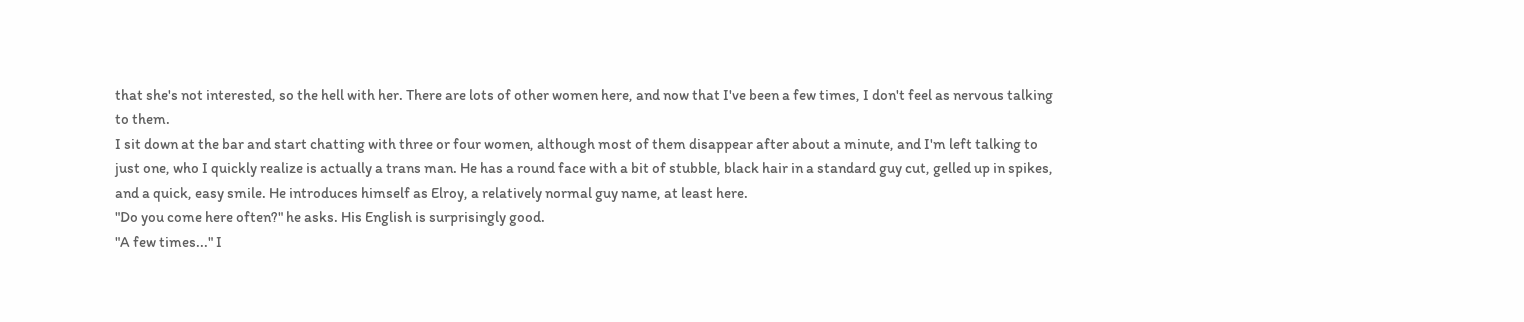that she's not interested, so the hell with her. There are lots of other women here, and now that I've been a few times, I don't feel as nervous talking to them.
I sit down at the bar and start chatting with three or four women, although most of them disappear after about a minute, and I'm left talking to just one, who I quickly realize is actually a trans man. He has a round face with a bit of stubble, black hair in a standard guy cut, gelled up in spikes, and a quick, easy smile. He introduces himself as Elroy, a relatively normal guy name, at least here.
"Do you come here often?" he asks. His English is surprisingly good.
"A few times..." I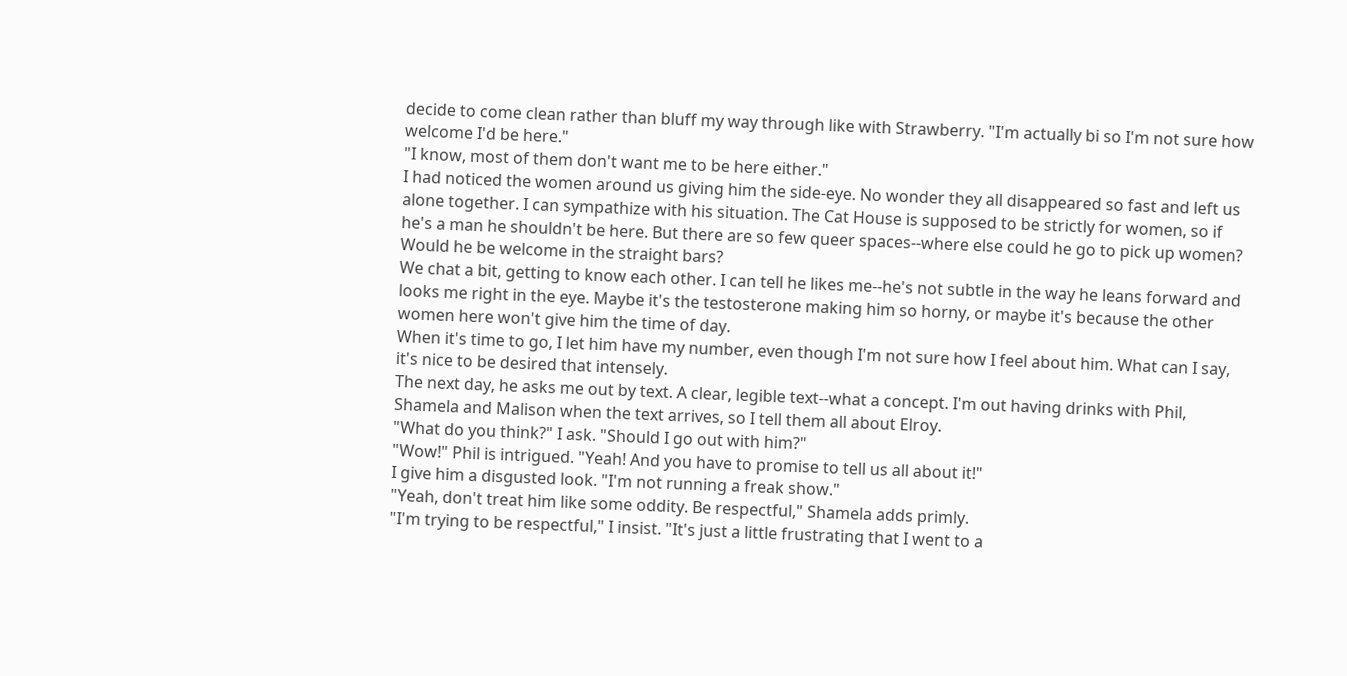decide to come clean rather than bluff my way through like with Strawberry. "I'm actually bi so I'm not sure how welcome I'd be here."
"I know, most of them don't want me to be here either."
I had noticed the women around us giving him the side-eye. No wonder they all disappeared so fast and left us alone together. I can sympathize with his situation. The Cat House is supposed to be strictly for women, so if he's a man he shouldn't be here. But there are so few queer spaces--where else could he go to pick up women? Would he be welcome in the straight bars?
We chat a bit, getting to know each other. I can tell he likes me--he's not subtle in the way he leans forward and looks me right in the eye. Maybe it's the testosterone making him so horny, or maybe it's because the other women here won't give him the time of day.
When it's time to go, I let him have my number, even though I'm not sure how I feel about him. What can I say, it's nice to be desired that intensely.
The next day, he asks me out by text. A clear, legible text--what a concept. I'm out having drinks with Phil, Shamela and Malison when the text arrives, so I tell them all about Elroy.
"What do you think?" I ask. "Should I go out with him?"
"Wow!" Phil is intrigued. "Yeah! And you have to promise to tell us all about it!"
I give him a disgusted look. "I'm not running a freak show."
"Yeah, don't treat him like some oddity. Be respectful," Shamela adds primly.
"I'm trying to be respectful," I insist. "It's just a little frustrating that I went to a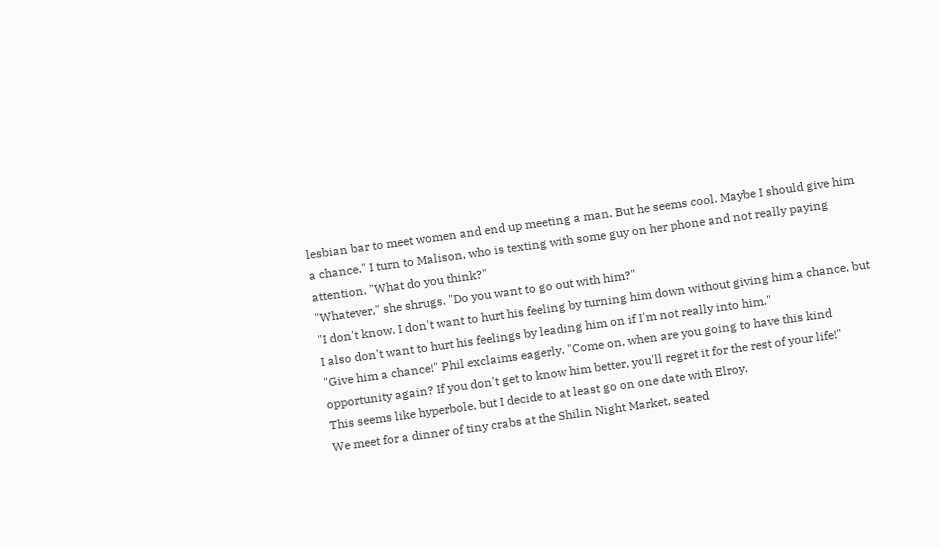lesbian bar to meet women and end up meeting a man. But he seems cool. Maybe I should give him a chance." I turn to Malison, who is texting with some guy on her phone and not really paying attention. "What do you think?"
"Whatever," she shrugs. "Do you want to go out with him?"
"I don't know. I don't want to hurt his feeling by turning him down without giving him a chance, but I also don't want to hurt his feelings by leading him on if I'm not really into him."
"Give him a chance!" Phil exclaims eagerly. "Come on, when are you going to have this kind opportunity again? If you don't get to know him better, you'll regret it for the rest of your life!"
This seems like hyperbole, but I decide to at least go on one date with Elroy.
We meet for a dinner of tiny crabs at the Shilin Night Market, seated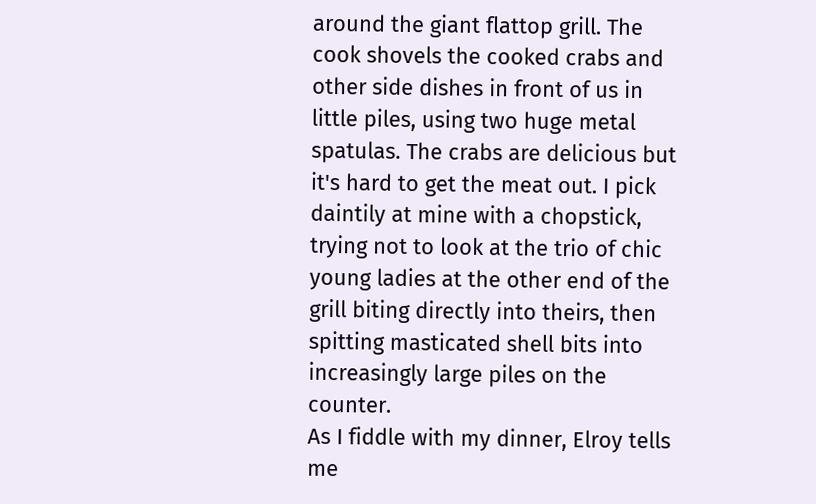around the giant flattop grill. The cook shovels the cooked crabs and other side dishes in front of us in little piles, using two huge metal spatulas. The crabs are delicious but it's hard to get the meat out. I pick daintily at mine with a chopstick, trying not to look at the trio of chic young ladies at the other end of the grill biting directly into theirs, then spitting masticated shell bits into increasingly large piles on the counter.
As I fiddle with my dinner, Elroy tells me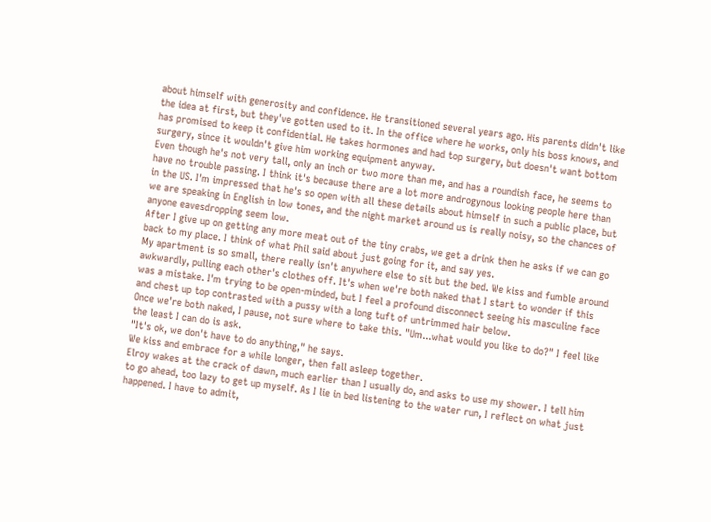about himself with generosity and confidence. He transitioned several years ago. His parents didn't like the idea at first, but they've gotten used to it. In the office where he works, only his boss knows, and has promised to keep it confidential. He takes hormones and had top surgery, but doesn't want bottom surgery, since it wouldn't give him working equipment anyway.
Even though he's not very tall, only an inch or two more than me, and has a roundish face, he seems to have no trouble passing. I think it's because there are a lot more androgynous looking people here than in the US. I'm impressed that he's so open with all these details about himself in such a public place, but we are speaking in English in low tones, and the night market around us is really noisy, so the chances of anyone eavesdropping seem low.
After I give up on getting any more meat out of the tiny crabs, we get a drink then he asks if we can go back to my place. I think of what Phil said about just going for it, and say yes.
My apartment is so small, there really isn't anywhere else to sit but the bed. We kiss and fumble around awkwardly, pulling each other's clothes off. It's when we're both naked that I start to wonder if this was a mistake. I'm trying to be open-minded, but I feel a profound disconnect seeing his masculine face and chest up top contrasted with a pussy with a long tuft of untrimmed hair below.
Once we're both naked, I pause, not sure where to take this. "Um...what would you like to do?" I feel like the least I can do is ask.
"It's ok, we don't have to do anything," he says.
We kiss and embrace for a while longer, then fall asleep together.
Elroy wakes at the crack of dawn, much earlier than I usually do, and asks to use my shower. I tell him to go ahead, too lazy to get up myself. As I lie in bed listening to the water run, I reflect on what just happened. I have to admit,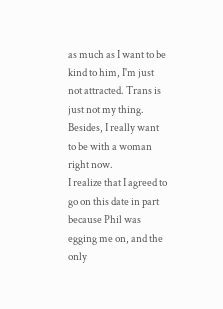as much as I want to be kind to him, I'm just not attracted. Trans is just not my thing. Besides, I really want to be with a woman right now.
I realize that I agreed to go on this date in part because Phil was egging me on, and the only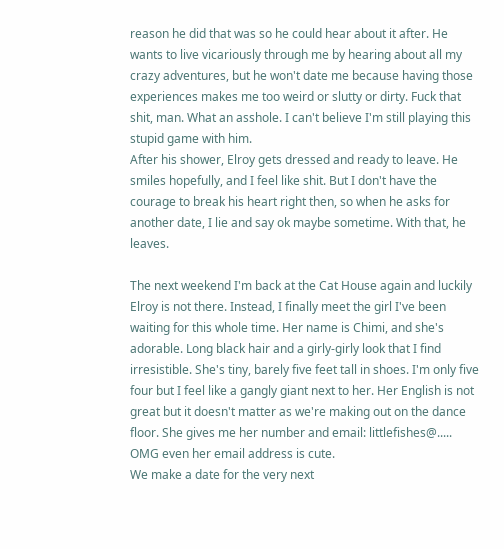reason he did that was so he could hear about it after. He wants to live vicariously through me by hearing about all my crazy adventures, but he won't date me because having those experiences makes me too weird or slutty or dirty. Fuck that shit, man. What an asshole. I can't believe I'm still playing this stupid game with him.
After his shower, Elroy gets dressed and ready to leave. He smiles hopefully, and I feel like shit. But I don't have the courage to break his heart right then, so when he asks for another date, I lie and say ok maybe sometime. With that, he leaves.

The next weekend I'm back at the Cat House again and luckily Elroy is not there. Instead, I finally meet the girl I've been waiting for this whole time. Her name is Chimi, and she's adorable. Long black hair and a girly-girly look that I find irresistible. She's tiny, barely five feet tall in shoes. I'm only five four but I feel like a gangly giant next to her. Her English is not great but it doesn't matter as we're making out on the dance floor. She gives me her number and email: littlefishes@..... OMG even her email address is cute.
We make a date for the very next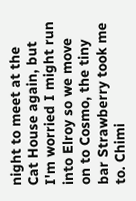night to meet at the Cat House again, but I'm worried I might run into Elroy so we move on to Cosmo, the tiny bar Strawberry took me to. Chimi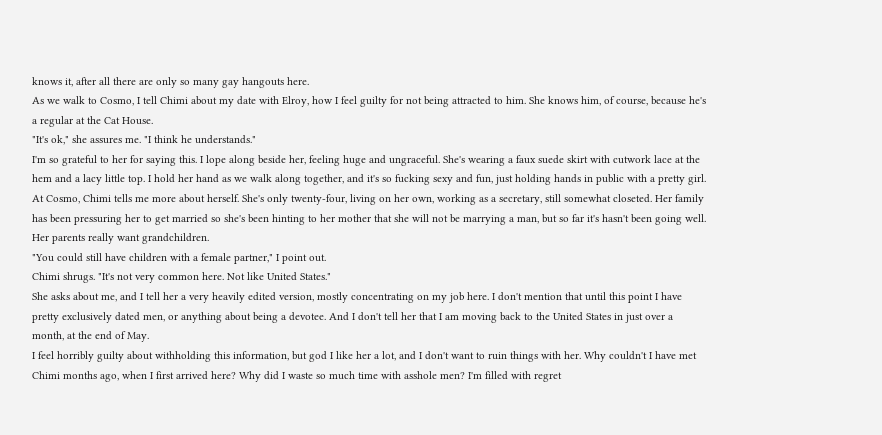knows it, after all there are only so many gay hangouts here.
As we walk to Cosmo, I tell Chimi about my date with Elroy, how I feel guilty for not being attracted to him. She knows him, of course, because he's a regular at the Cat House.
"It's ok," she assures me. "I think he understands."
I'm so grateful to her for saying this. I lope along beside her, feeling huge and ungraceful. She's wearing a faux suede skirt with cutwork lace at the hem and a lacy little top. I hold her hand as we walk along together, and it's so fucking sexy and fun, just holding hands in public with a pretty girl.
At Cosmo, Chimi tells me more about herself. She's only twenty-four, living on her own, working as a secretary, still somewhat closeted. Her family has been pressuring her to get married so she's been hinting to her mother that she will not be marrying a man, but so far it's hasn't been going well. Her parents really want grandchildren.
"You could still have children with a female partner," I point out.
Chimi shrugs. "It's not very common here. Not like United States."
She asks about me, and I tell her a very heavily edited version, mostly concentrating on my job here. I don't mention that until this point I have pretty exclusively dated men, or anything about being a devotee. And I don't tell her that I am moving back to the United States in just over a month, at the end of May.
I feel horribly guilty about withholding this information, but god I like her a lot, and I don't want to ruin things with her. Why couldn't I have met Chimi months ago, when I first arrived here? Why did I waste so much time with asshole men? I'm filled with regret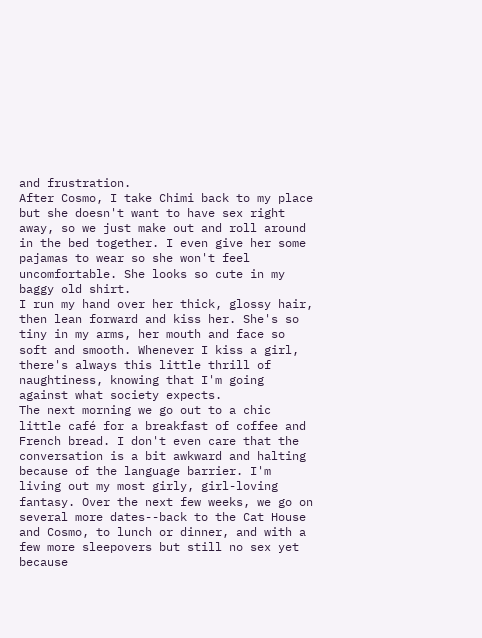and frustration.
After Cosmo, I take Chimi back to my place but she doesn't want to have sex right away, so we just make out and roll around in the bed together. I even give her some pajamas to wear so she won't feel uncomfortable. She looks so cute in my baggy old shirt.
I run my hand over her thick, glossy hair, then lean forward and kiss her. She's so tiny in my arms, her mouth and face so soft and smooth. Whenever I kiss a girl, there's always this little thrill of naughtiness, knowing that I'm going against what society expects.
The next morning we go out to a chic little café for a breakfast of coffee and French bread. I don't even care that the conversation is a bit awkward and halting because of the language barrier. I'm living out my most girly, girl-loving fantasy. Over the next few weeks, we go on several more dates--back to the Cat House and Cosmo, to lunch or dinner, and with a few more sleepovers but still no sex yet because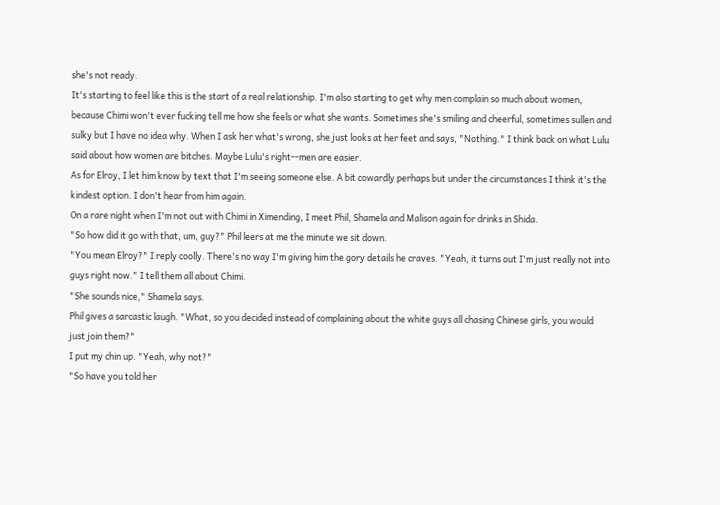she's not ready.
It's starting to feel like this is the start of a real relationship. I'm also starting to get why men complain so much about women, because Chimi won't ever fucking tell me how she feels or what she wants. Sometimes she's smiling and cheerful, sometimes sullen and sulky but I have no idea why. When I ask her what's wrong, she just looks at her feet and says, "Nothing." I think back on what Lulu said about how women are bitches. Maybe Lulu's right--men are easier.
As for Elroy, I let him know by text that I'm seeing someone else. A bit cowardly perhaps but under the circumstances I think it's the kindest option. I don't hear from him again.
On a rare night when I'm not out with Chimi in Ximending, I meet Phil, Shamela and Malison again for drinks in Shida.
"So how did it go with that, um, guy?" Phil leers at me the minute we sit down.
"You mean Elroy?" I reply coolly. There's no way I'm giving him the gory details he craves. "Yeah, it turns out I'm just really not into guys right now." I tell them all about Chimi.
"She sounds nice," Shamela says.
Phil gives a sarcastic laugh. "What, so you decided instead of complaining about the white guys all chasing Chinese girls, you would just join them?"
I put my chin up. "Yeah, why not?"
"So have you told her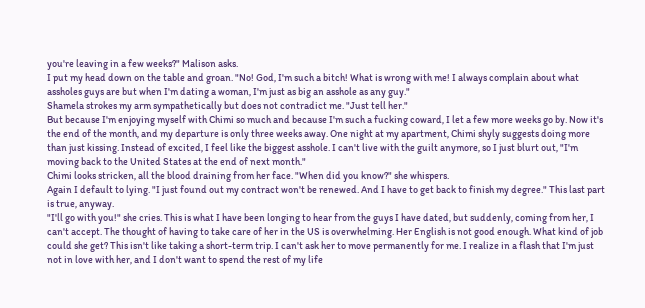you're leaving in a few weeks?" Malison asks.
I put my head down on the table and groan. "No! God, I'm such a bitch! What is wrong with me! I always complain about what assholes guys are but when I'm dating a woman, I'm just as big an asshole as any guy."
Shamela strokes my arm sympathetically but does not contradict me. "Just tell her."
But because I'm enjoying myself with Chimi so much and because I'm such a fucking coward, I let a few more weeks go by. Now it's the end of the month, and my departure is only three weeks away. One night at my apartment, Chimi shyly suggests doing more than just kissing. Instead of excited, I feel like the biggest asshole. I can't live with the guilt anymore, so I just blurt out, "I'm moving back to the United States at the end of next month."
Chimi looks stricken, all the blood draining from her face. "When did you know?" she whispers.
Again I default to lying. "I just found out my contract won't be renewed. And I have to get back to finish my degree." This last part is true, anyway.
"I'll go with you!" she cries. This is what I have been longing to hear from the guys I have dated, but suddenly, coming from her, I can't accept. The thought of having to take care of her in the US is overwhelming. Her English is not good enough. What kind of job could she get? This isn't like taking a short-term trip. I can't ask her to move permanently for me. I realize in a flash that I'm just not in love with her, and I don't want to spend the rest of my life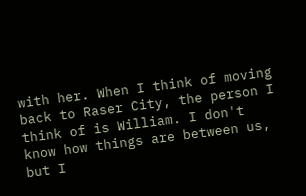with her. When I think of moving back to Raser City, the person I think of is William. I don't know how things are between us, but I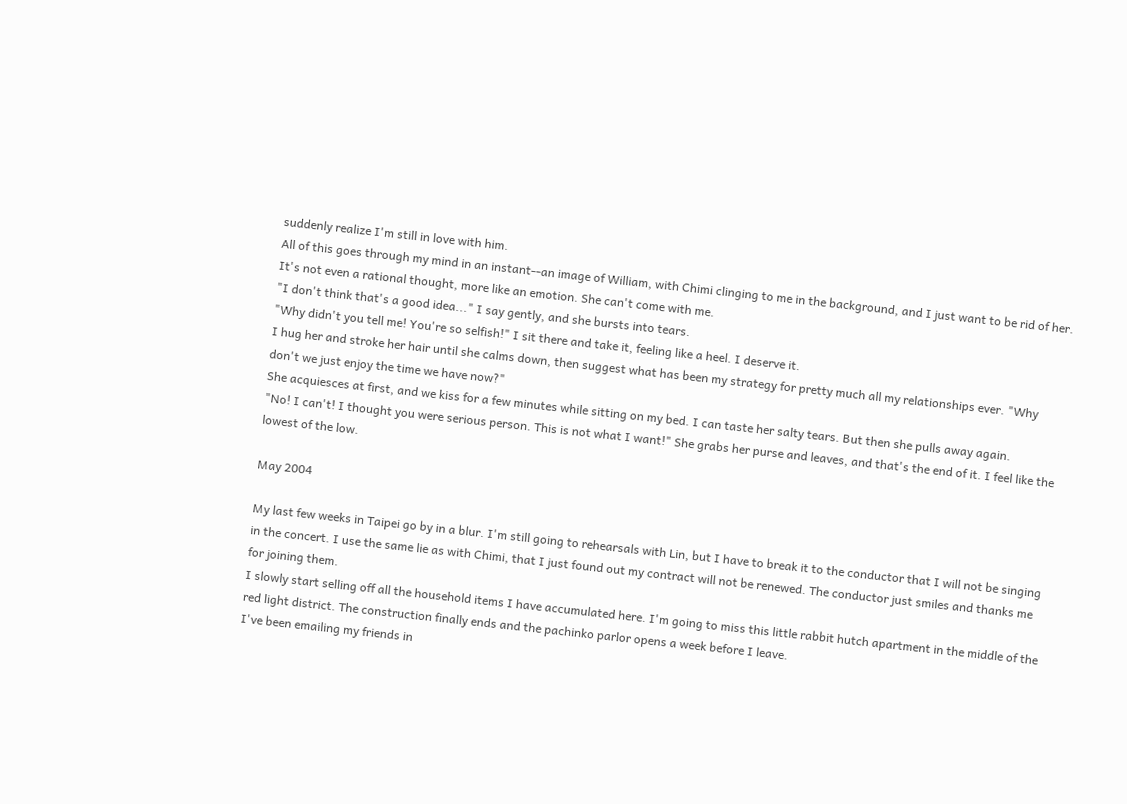suddenly realize I'm still in love with him.
All of this goes through my mind in an instant--an image of William, with Chimi clinging to me in the background, and I just want to be rid of her. It's not even a rational thought, more like an emotion. She can't come with me.
"I don't think that's a good idea..." I say gently, and she bursts into tears.
"Why didn't you tell me! You're so selfish!" I sit there and take it, feeling like a heel. I deserve it.
I hug her and stroke her hair until she calms down, then suggest what has been my strategy for pretty much all my relationships ever. "Why don't we just enjoy the time we have now?"
She acquiesces at first, and we kiss for a few minutes while sitting on my bed. I can taste her salty tears. But then she pulls away again.
"No! I can't! I thought you were serious person. This is not what I want!" She grabs her purse and leaves, and that's the end of it. I feel like the lowest of the low.

May 2004

My last few weeks in Taipei go by in a blur. I'm still going to rehearsals with Lin, but I have to break it to the conductor that I will not be singing in the concert. I use the same lie as with Chimi, that I just found out my contract will not be renewed. The conductor just smiles and thanks me for joining them.
I slowly start selling off all the household items I have accumulated here. I'm going to miss this little rabbit hutch apartment in the middle of the red light district. The construction finally ends and the pachinko parlor opens a week before I leave.
I've been emailing my friends in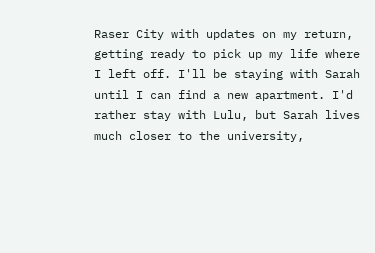Raser City with updates on my return, getting ready to pick up my life where I left off. I'll be staying with Sarah until I can find a new apartment. I'd rather stay with Lulu, but Sarah lives much closer to the university,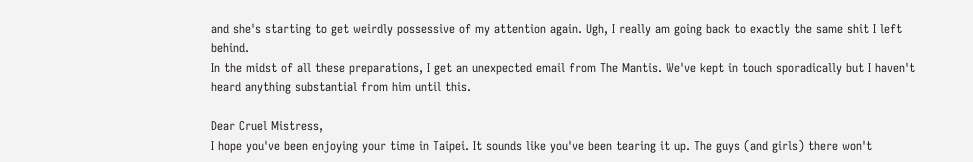and she's starting to get weirdly possessive of my attention again. Ugh, I really am going back to exactly the same shit I left behind.
In the midst of all these preparations, I get an unexpected email from The Mantis. We've kept in touch sporadically but I haven't heard anything substantial from him until this.

Dear Cruel Mistress,
I hope you've been enjoying your time in Taipei. It sounds like you've been tearing it up. The guys (and girls) there won't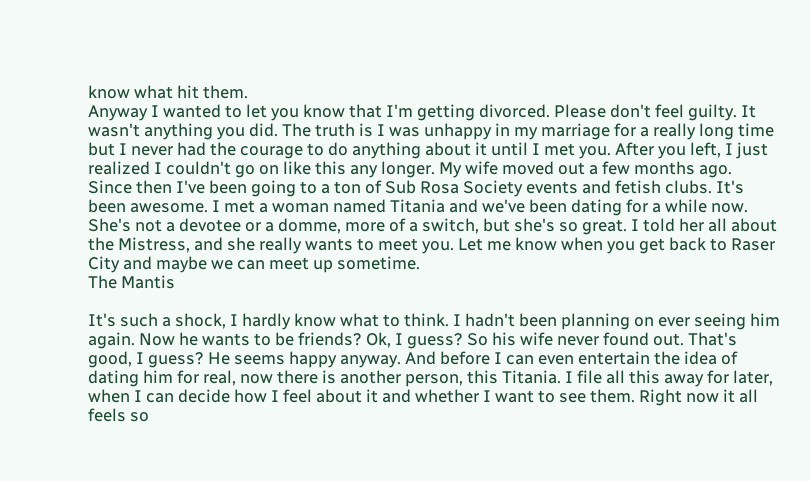know what hit them.
Anyway I wanted to let you know that I'm getting divorced. Please don't feel guilty. It wasn't anything you did. The truth is I was unhappy in my marriage for a really long time but I never had the courage to do anything about it until I met you. After you left, I just realized I couldn't go on like this any longer. My wife moved out a few months ago.
Since then I've been going to a ton of Sub Rosa Society events and fetish clubs. It's been awesome. I met a woman named Titania and we've been dating for a while now. She's not a devotee or a domme, more of a switch, but she's so great. I told her all about the Mistress, and she really wants to meet you. Let me know when you get back to Raser City and maybe we can meet up sometime.
The Mantis

It's such a shock, I hardly know what to think. I hadn't been planning on ever seeing him again. Now he wants to be friends? Ok, I guess? So his wife never found out. That's good, I guess? He seems happy anyway. And before I can even entertain the idea of dating him for real, now there is another person, this Titania. I file all this away for later, when I can decide how I feel about it and whether I want to see them. Right now it all feels so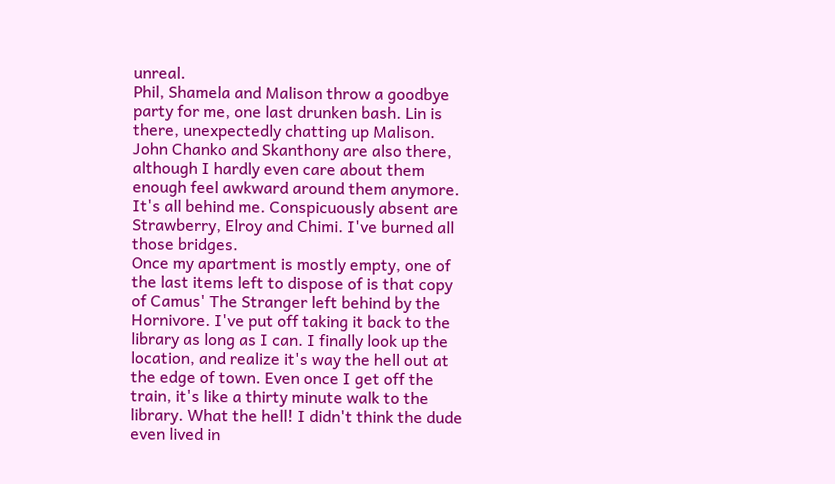unreal.
Phil, Shamela and Malison throw a goodbye party for me, one last drunken bash. Lin is there, unexpectedly chatting up Malison. John Chanko and Skanthony are also there, although I hardly even care about them enough feel awkward around them anymore. It's all behind me. Conspicuously absent are Strawberry, Elroy and Chimi. I've burned all those bridges.
Once my apartment is mostly empty, one of the last items left to dispose of is that copy of Camus' The Stranger left behind by the Hornivore. I've put off taking it back to the library as long as I can. I finally look up the location, and realize it's way the hell out at the edge of town. Even once I get off the train, it's like a thirty minute walk to the library. What the hell! I didn't think the dude even lived in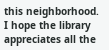this neighborhood. I hope the library appreciates all the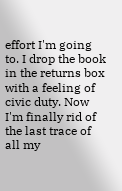effort I'm going to. I drop the book in the returns box with a feeling of civic duty. Now I'm finally rid of the last trace of all my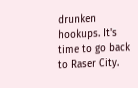drunken hookups. It's time to go back to Raser City.